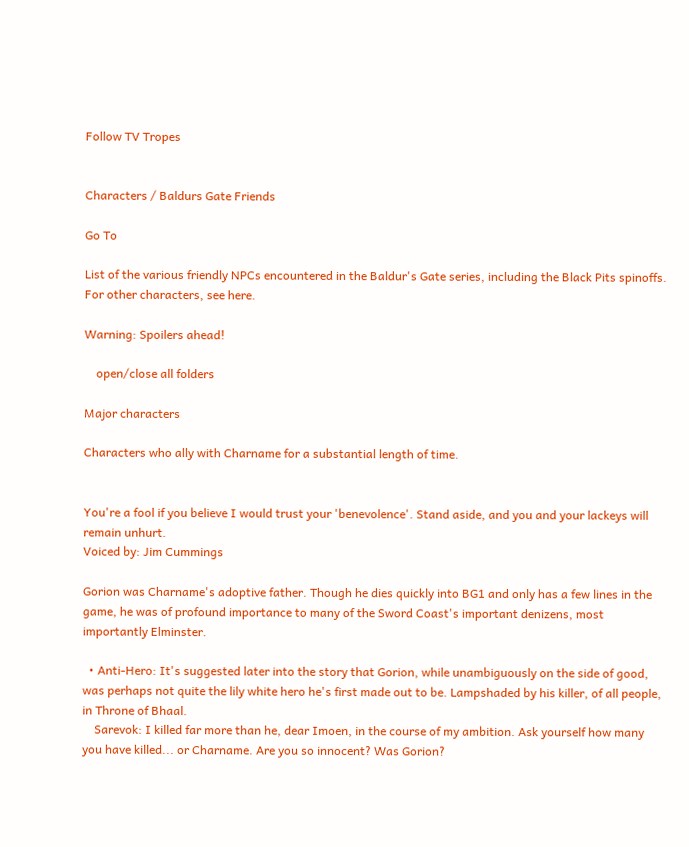Follow TV Tropes


Characters / Baldurs Gate Friends

Go To

List of the various friendly NPCs encountered in the Baldur's Gate series, including the Black Pits spinoffs. For other characters, see here.

Warning: Spoilers ahead!

    open/close all folders

Major characters

Characters who ally with Charname for a substantial length of time.


You're a fool if you believe I would trust your 'benevolence'. Stand aside, and you and your lackeys will remain unhurt.
Voiced by: Jim Cummings

Gorion was Charname's adoptive father. Though he dies quickly into BG1 and only has a few lines in the game, he was of profound importance to many of the Sword Coast's important denizens, most importantly Elminster.

  • Anti-Hero: It's suggested later into the story that Gorion, while unambiguously on the side of good, was perhaps not quite the lily white hero he's first made out to be. Lampshaded by his killer, of all people, in Throne of Bhaal.
    Sarevok: I killed far more than he, dear Imoen, in the course of my ambition. Ask yourself how many you have killed... or Charname. Are you so innocent? Was Gorion?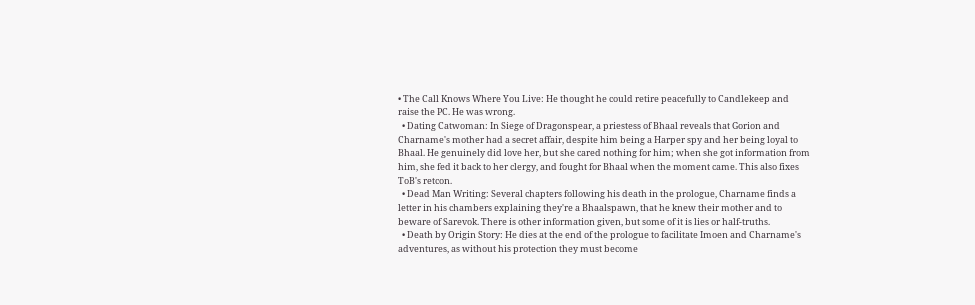• The Call Knows Where You Live: He thought he could retire peacefully to Candlekeep and raise the PC. He was wrong.
  • Dating Catwoman: In Siege of Dragonspear, a priestess of Bhaal reveals that Gorion and Charname's mother had a secret affair, despite him being a Harper spy and her being loyal to Bhaal. He genuinely did love her, but she cared nothing for him; when she got information from him, she fed it back to her clergy, and fought for Bhaal when the moment came. This also fixes ToB's retcon.
  • Dead Man Writing: Several chapters following his death in the prologue, Charname finds a letter in his chambers explaining they're a Bhaalspawn, that he knew their mother and to beware of Sarevok. There is other information given, but some of it is lies or half-truths.
  • Death by Origin Story: He dies at the end of the prologue to facilitate Imoen and Charname's adventures, as without his protection they must become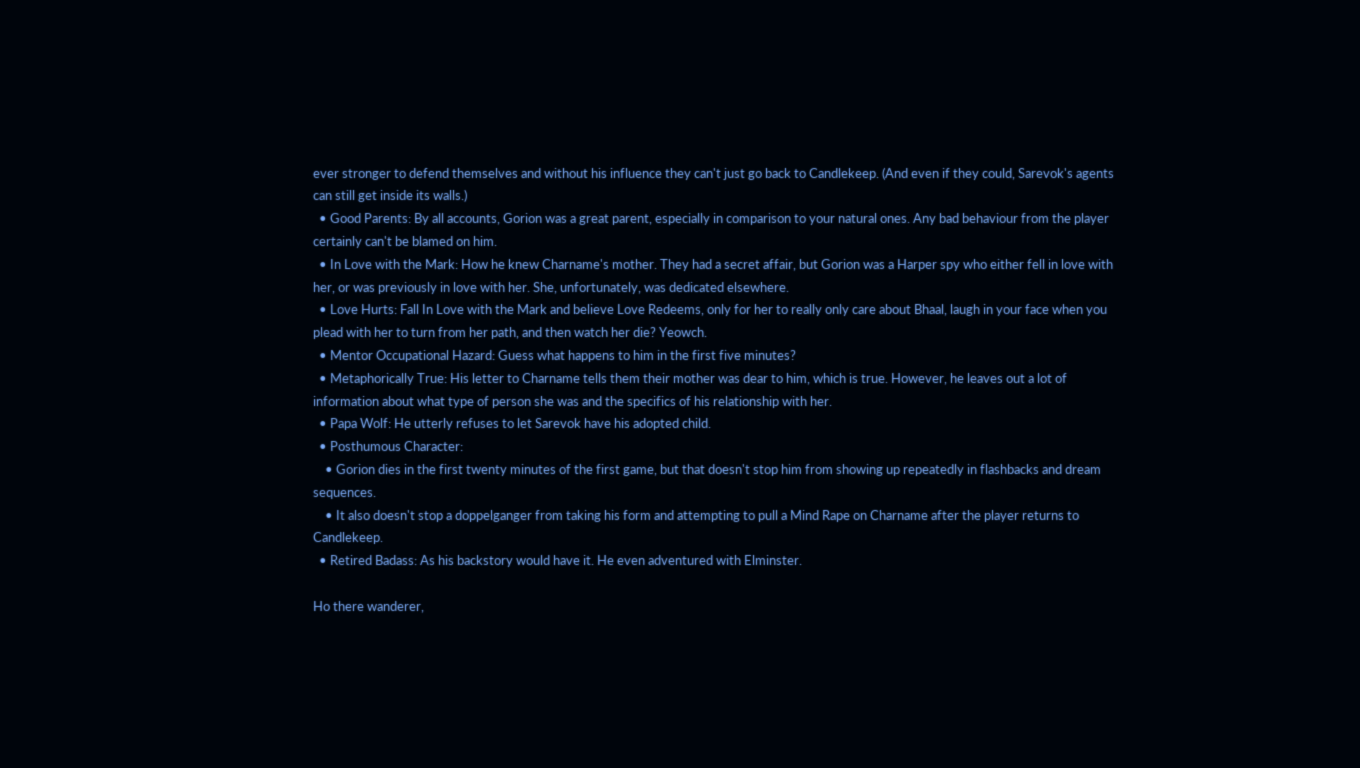ever stronger to defend themselves and without his influence they can't just go back to Candlekeep. (And even if they could, Sarevok's agents can still get inside its walls.)
  • Good Parents: By all accounts, Gorion was a great parent, especially in comparison to your natural ones. Any bad behaviour from the player certainly can't be blamed on him.
  • In Love with the Mark: How he knew Charname's mother. They had a secret affair, but Gorion was a Harper spy who either fell in love with her, or was previously in love with her. She, unfortunately, was dedicated elsewhere.
  • Love Hurts: Fall In Love with the Mark and believe Love Redeems, only for her to really only care about Bhaal, laugh in your face when you plead with her to turn from her path, and then watch her die? Yeowch.
  • Mentor Occupational Hazard: Guess what happens to him in the first five minutes?
  • Metaphorically True: His letter to Charname tells them their mother was dear to him, which is true. However, he leaves out a lot of information about what type of person she was and the specifics of his relationship with her.
  • Papa Wolf: He utterly refuses to let Sarevok have his adopted child.
  • Posthumous Character:
    • Gorion dies in the first twenty minutes of the first game, but that doesn't stop him from showing up repeatedly in flashbacks and dream sequences.
    • It also doesn't stop a doppelganger from taking his form and attempting to pull a Mind Rape on Charname after the player returns to Candlekeep.
  • Retired Badass: As his backstory would have it. He even adventured with Elminster.

Ho there wanderer,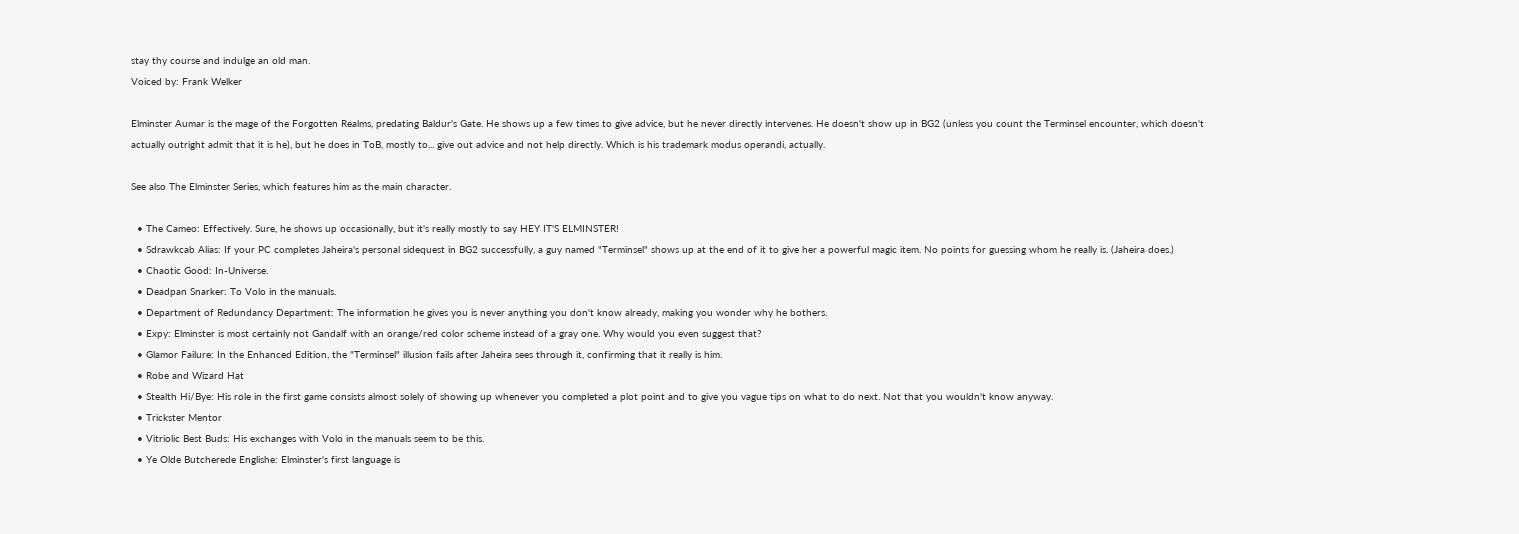stay thy course and indulge an old man.
Voiced by: Frank Welker

Elminster Aumar is the mage of the Forgotten Realms, predating Baldur's Gate. He shows up a few times to give advice, but he never directly intervenes. He doesn't show up in BG2 (unless you count the Terminsel encounter, which doesn't actually outright admit that it is he), but he does in ToB, mostly to... give out advice and not help directly. Which is his trademark modus operandi, actually.

See also The Elminster Series, which features him as the main character.

  • The Cameo: Effectively. Sure, he shows up occasionally, but it's really mostly to say HEY IT'S ELMINSTER!
  • Sdrawkcab Alias: If your PC completes Jaheira's personal sidequest in BG2 successfully, a guy named "Terminsel" shows up at the end of it to give her a powerful magic item. No points for guessing whom he really is. (Jaheira does.)
  • Chaotic Good: In-Universe.
  • Deadpan Snarker: To Volo in the manuals.
  • Department of Redundancy Department: The information he gives you is never anything you don't know already, making you wonder why he bothers.
  • Expy: Elminster is most certainly not Gandalf with an orange/red color scheme instead of a gray one. Why would you even suggest that?
  • Glamor Failure: In the Enhanced Edition, the "Terminsel" illusion fails after Jaheira sees through it, confirming that it really is him.
  • Robe and Wizard Hat
  • Stealth Hi/Bye: His role in the first game consists almost solely of showing up whenever you completed a plot point and to give you vague tips on what to do next. Not that you wouldn't know anyway.
  • Trickster Mentor
  • Vitriolic Best Buds: His exchanges with Volo in the manuals seem to be this.
  • Ye Olde Butcherede Englishe: Elminster's first language is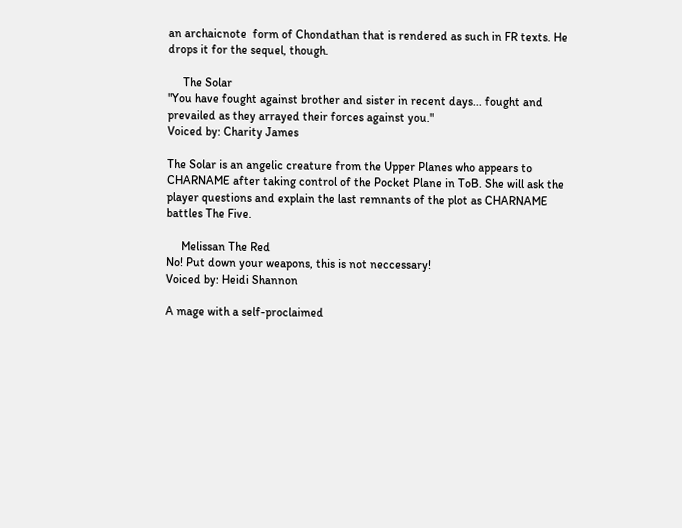an archaicnote  form of Chondathan that is rendered as such in FR texts. He drops it for the sequel, though.

     The Solar
"You have fought against brother and sister in recent days... fought and prevailed as they arrayed their forces against you."
Voiced by: Charity James

The Solar is an angelic creature from the Upper Planes who appears to CHARNAME after taking control of the Pocket Plane in ToB. She will ask the player questions and explain the last remnants of the plot as CHARNAME battles The Five.

     Melissan The Red
No! Put down your weapons, this is not neccessary!
Voiced by: Heidi Shannon

A mage with a self-proclaimed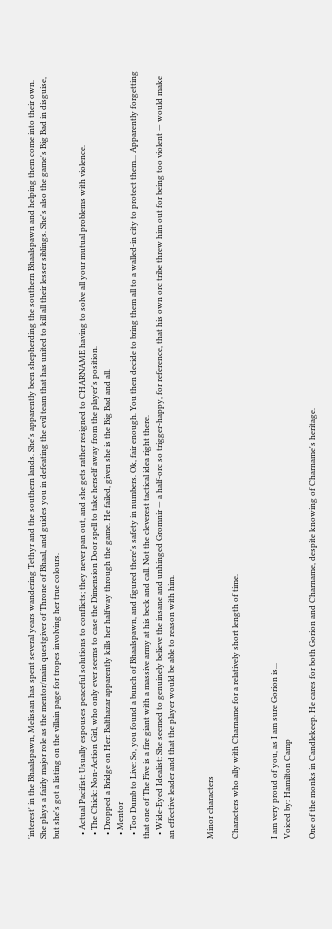'interest' in the Bhaalspawn, Melissan has spent several years wandering Tethyr and the southern lands. She's apparently been shepherding the southern Bhaalspawn and helping them come into their own. She plays a fairly major role as the mentor/main questgiver of Throne of Bhaal, and guides you in defeating the evil team that has united to kill all their lesser siblings. She's also the game's Big Bad in disguise, but she's got a listing on the villain page for tropes involving her true colours.

  • Actual Pacifist: Usually espouses peaceful solutions to conflicts; they never pan out, and she gets rather resigned to CHARNAME having to solve all your mutual problems with violence.
  • The Chick: Non-Action Girl, who only ever seems to case the Dimension Door spell to take herself away from the player's position.
  • Dropped a Bridge on Her: Balthazar apparently kills her halfway through the game. He failed, given she is the Big Bad and all.
  • Mentor
  • Too Dumb to Live: So, you found a bunch of Bhaalspawn, and figured there's safety in numbers. Ok, fair enough. You then decide to bring them all to a walled-in city to protect them... Apparently forgetting that one of The Five is a fire giant with a massive army at his beck and call. Not the cleverest tactical idea right there.
  • Wide-Eyed Idealist: She seemed to genuinely believe the insane and unhinged Gromnir — a half-orc so trigger-happy, for reference, that his own orc tribe threw him out for being too violent — would make an effective leader and that the player would be able to reason with him.


Minor characters

Characters who ally with Charname for a relatively short length of time.


I am very proud of you, as I am sure Gorion is...
Voiced by: Hamilton Camp

One of the monks in Candlekeep. He cares for both Gorion and Charname, despite knowing of Charname's heritage.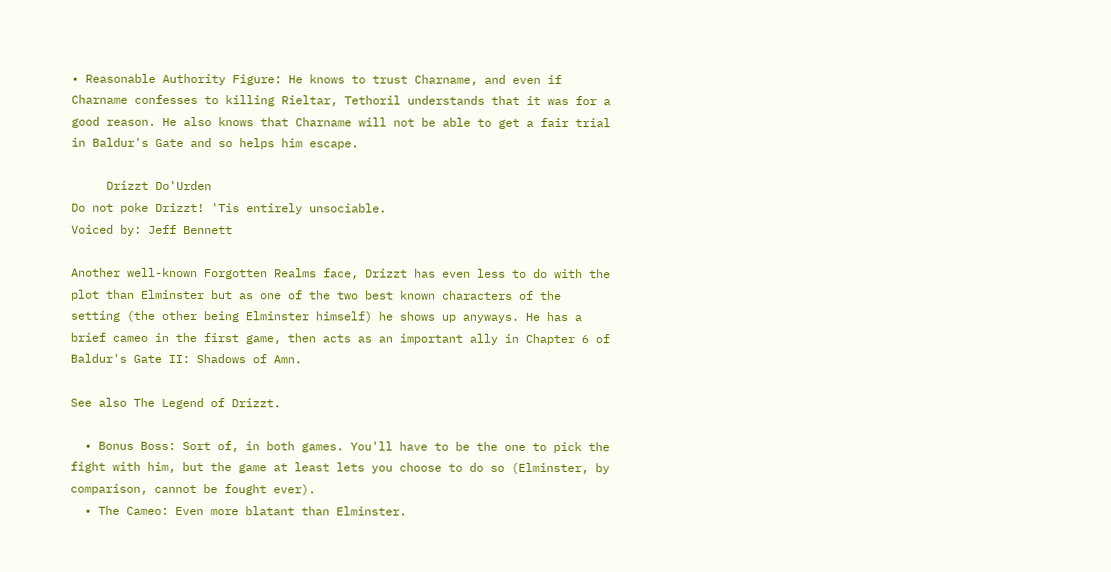• Reasonable Authority Figure: He knows to trust Charname, and even if Charname confesses to killing Rieltar, Tethoril understands that it was for a good reason. He also knows that Charname will not be able to get a fair trial in Baldur's Gate and so helps him escape.

     Drizzt Do'Urden
Do not poke Drizzt! 'Tis entirely unsociable.
Voiced by: Jeff Bennett

Another well-known Forgotten Realms face, Drizzt has even less to do with the plot than Elminster but as one of the two best known characters of the setting (the other being Elminster himself) he shows up anyways. He has a brief cameo in the first game, then acts as an important ally in Chapter 6 of Baldur's Gate II: Shadows of Amn.

See also The Legend of Drizzt.

  • Bonus Boss: Sort of, in both games. You'll have to be the one to pick the fight with him, but the game at least lets you choose to do so (Elminster, by comparison, cannot be fought ever).
  • The Cameo: Even more blatant than Elminster.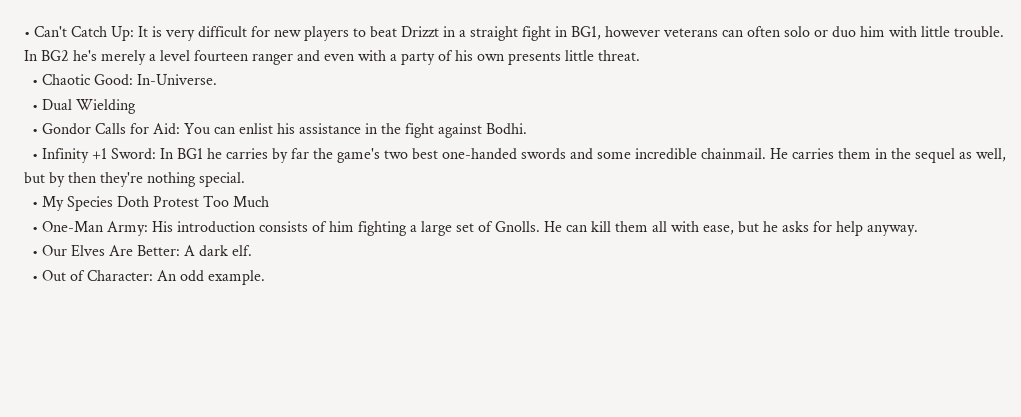• Can't Catch Up: It is very difficult for new players to beat Drizzt in a straight fight in BG1, however veterans can often solo or duo him with little trouble. In BG2 he's merely a level fourteen ranger and even with a party of his own presents little threat.
  • Chaotic Good: In-Universe.
  • Dual Wielding
  • Gondor Calls for Aid: You can enlist his assistance in the fight against Bodhi.
  • Infinity +1 Sword: In BG1 he carries by far the game's two best one-handed swords and some incredible chainmail. He carries them in the sequel as well, but by then they're nothing special.
  • My Species Doth Protest Too Much
  • One-Man Army: His introduction consists of him fighting a large set of Gnolls. He can kill them all with ease, but he asks for help anyway.
  • Our Elves Are Better: A dark elf.
  • Out of Character: An odd example.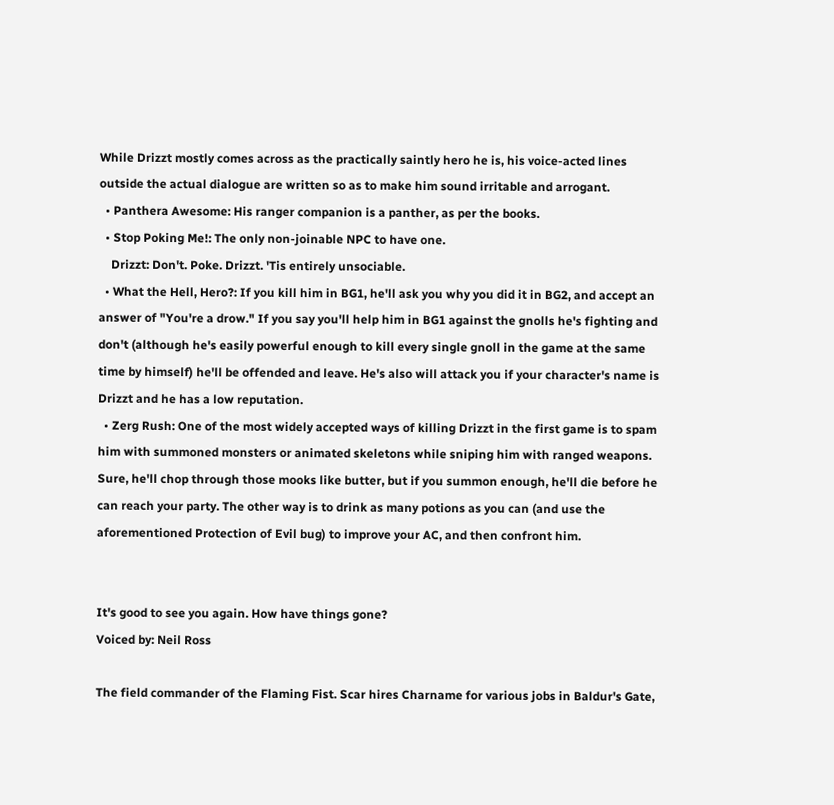While Drizzt mostly comes across as the practically saintly hero he is, his voice-acted lines outside the actual dialogue are written so as to make him sound irritable and arrogant.
  • Panthera Awesome: His ranger companion is a panther, as per the books.
  • Stop Poking Me!: The only non-joinable NPC to have one.
    Drizzt: Don't. Poke. Drizzt. 'Tis entirely unsociable.
  • What the Hell, Hero?: If you kill him in BG1, he'll ask you why you did it in BG2, and accept an answer of "You're a drow." If you say you'll help him in BG1 against the gnolls he's fighting and don't (although he's easily powerful enough to kill every single gnoll in the game at the same time by himself) he'll be offended and leave. He's also will attack you if your character's name is Drizzt and he has a low reputation.
  • Zerg Rush: One of the most widely accepted ways of killing Drizzt in the first game is to spam him with summoned monsters or animated skeletons while sniping him with ranged weapons. Sure, he'll chop through those mooks like butter, but if you summon enough, he'll die before he can reach your party. The other way is to drink as many potions as you can (and use the aforementioned Protection of Evil bug) to improve your AC, and then confront him.


It's good to see you again. How have things gone?
Voiced by: Neil Ross

The field commander of the Flaming Fist. Scar hires Charname for various jobs in Baldur's Gate,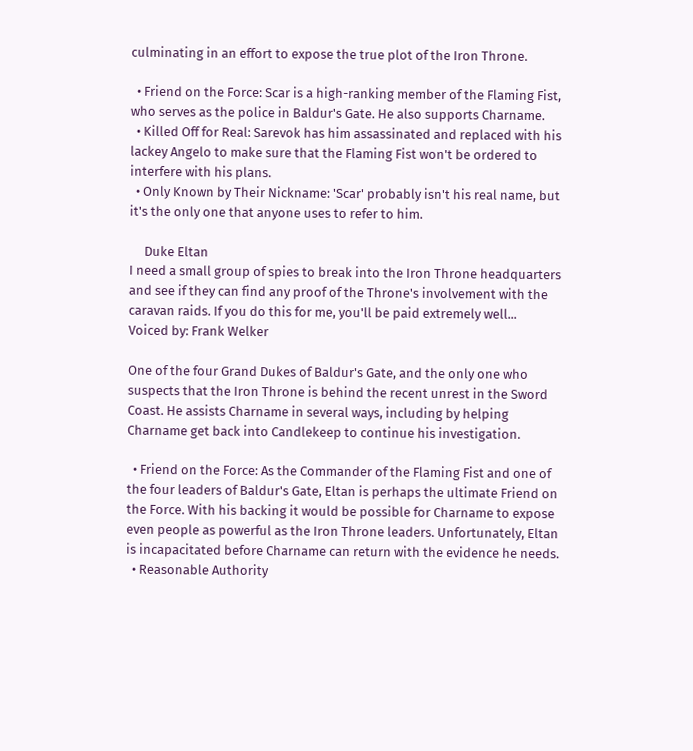culminating in an effort to expose the true plot of the Iron Throne.

  • Friend on the Force: Scar is a high-ranking member of the Flaming Fist, who serves as the police in Baldur's Gate. He also supports Charname.
  • Killed Off for Real: Sarevok has him assassinated and replaced with his lackey Angelo to make sure that the Flaming Fist won't be ordered to interfere with his plans.
  • Only Known by Their Nickname: 'Scar' probably isn't his real name, but it's the only one that anyone uses to refer to him.

     Duke Eltan
I need a small group of spies to break into the Iron Throne headquarters and see if they can find any proof of the Throne's involvement with the caravan raids. If you do this for me, you'll be paid extremely well...
Voiced by: Frank Welker

One of the four Grand Dukes of Baldur's Gate, and the only one who suspects that the Iron Throne is behind the recent unrest in the Sword Coast. He assists Charname in several ways, including by helping Charname get back into Candlekeep to continue his investigation.

  • Friend on the Force: As the Commander of the Flaming Fist and one of the four leaders of Baldur's Gate, Eltan is perhaps the ultimate Friend on the Force. With his backing it would be possible for Charname to expose even people as powerful as the Iron Throne leaders. Unfortunately, Eltan is incapacitated before Charname can return with the evidence he needs.
  • Reasonable Authority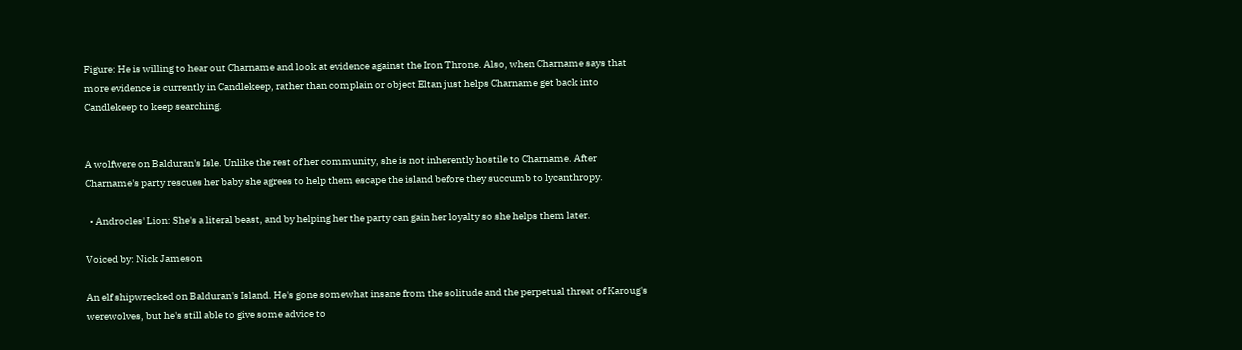Figure: He is willing to hear out Charname and look at evidence against the Iron Throne. Also, when Charname says that more evidence is currently in Candlekeep, rather than complain or object Eltan just helps Charname get back into Candlekeep to keep searching.


A wolfwere on Balduran's Isle. Unlike the rest of her community, she is not inherently hostile to Charname. After Charname's party rescues her baby she agrees to help them escape the island before they succumb to lycanthropy.

  • Androcles' Lion: She's a literal beast, and by helping her the party can gain her loyalty so she helps them later.

Voiced by: Nick Jameson

An elf shipwrecked on Balduran's Island. He's gone somewhat insane from the solitude and the perpetual threat of Karoug's werewolves, but he's still able to give some advice to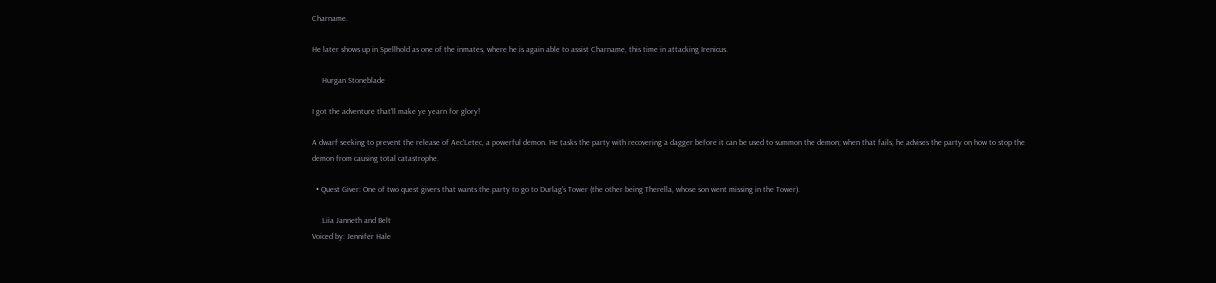Charname.

He later shows up in Spellhold as one of the inmates, where he is again able to assist Charname, this time in attacking Irenicus.

     Hurgan Stoneblade

I got the adventure that'll make ye yearn for glory!

A dwarf seeking to prevent the release of Aec'Letec, a powerful demon. He tasks the party with recovering a dagger before it can be used to summon the demon; when that fails, he advises the party on how to stop the demon from causing total catastrophe.

  • Quest Giver: One of two quest givers that wants the party to go to Durlag's Tower (the other being Therella, whose son went missing in the Tower).

     Liia Janneth and Belt
Voiced by: Jennifer Hale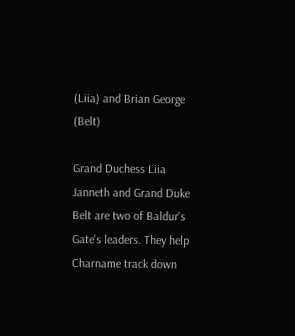(Liia) and Brian George (Belt)

Grand Duchess Liia Janneth and Grand Duke Belt are two of Baldur's Gate's leaders. They help Charname track down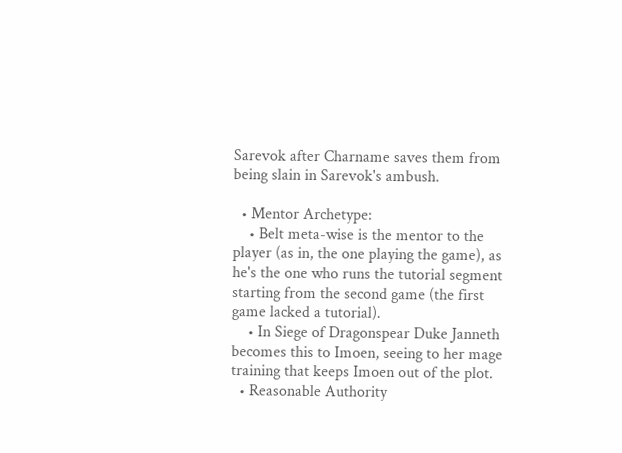Sarevok after Charname saves them from being slain in Sarevok's ambush.

  • Mentor Archetype:
    • Belt meta-wise is the mentor to the player (as in, the one playing the game), as he's the one who runs the tutorial segment starting from the second game (the first game lacked a tutorial).
    • In Siege of Dragonspear Duke Janneth becomes this to Imoen, seeing to her mage training that keeps Imoen out of the plot.
  • Reasonable Authority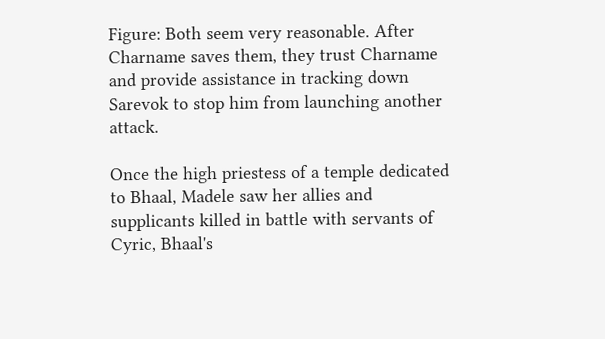Figure: Both seem very reasonable. After Charname saves them, they trust Charname and provide assistance in tracking down Sarevok to stop him from launching another attack.

Once the high priestess of a temple dedicated to Bhaal, Madele saw her allies and supplicants killed in battle with servants of Cyric, Bhaal's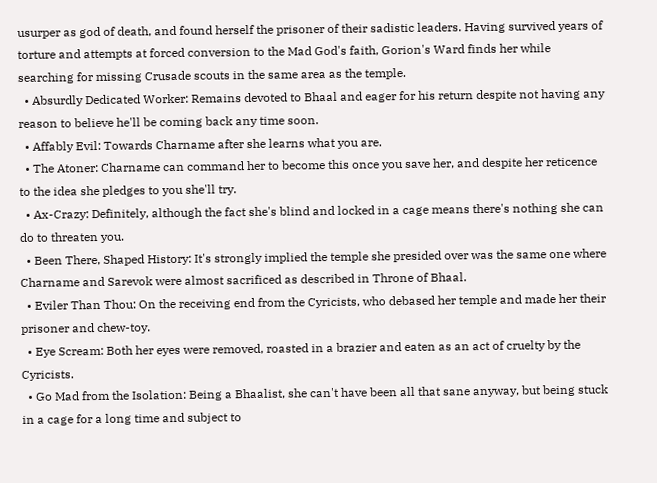usurper as god of death, and found herself the prisoner of their sadistic leaders. Having survived years of torture and attempts at forced conversion to the Mad God's faith, Gorion's Ward finds her while searching for missing Crusade scouts in the same area as the temple.
  • Absurdly Dedicated Worker: Remains devoted to Bhaal and eager for his return despite not having any reason to believe he'll be coming back any time soon.
  • Affably Evil: Towards Charname after she learns what you are.
  • The Atoner: Charname can command her to become this once you save her, and despite her reticence to the idea she pledges to you she'll try.
  • Ax-Crazy: Definitely, although the fact she's blind and locked in a cage means there's nothing she can do to threaten you.
  • Been There, Shaped History: It's strongly implied the temple she presided over was the same one where Charname and Sarevok were almost sacrificed as described in Throne of Bhaal.
  • Eviler Than Thou: On the receiving end from the Cyricists, who debased her temple and made her their prisoner and chew-toy.
  • Eye Scream: Both her eyes were removed, roasted in a brazier and eaten as an act of cruelty by the Cyricists.
  • Go Mad from the Isolation: Being a Bhaalist, she can't have been all that sane anyway, but being stuck in a cage for a long time and subject to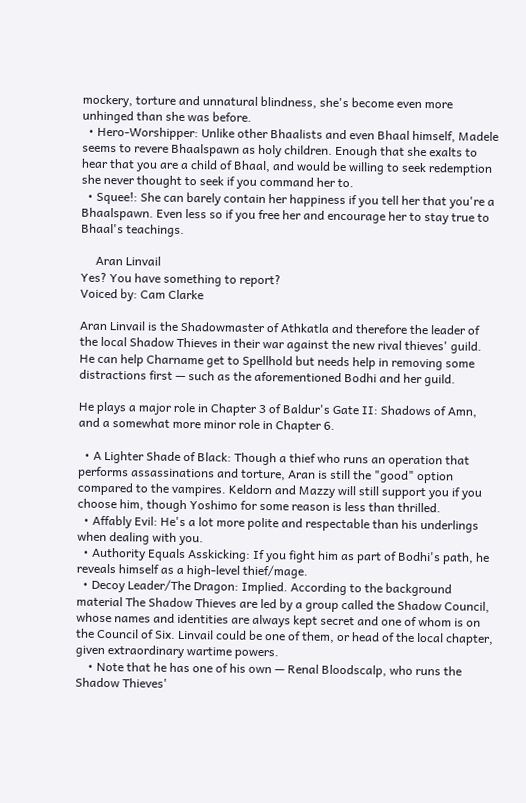mockery, torture and unnatural blindness, she's become even more unhinged than she was before.
  • Hero-Worshipper: Unlike other Bhaalists and even Bhaal himself, Madele seems to revere Bhaalspawn as holy children. Enough that she exalts to hear that you are a child of Bhaal, and would be willing to seek redemption she never thought to seek if you command her to.
  • Squee!: She can barely contain her happiness if you tell her that you're a Bhaalspawn. Even less so if you free her and encourage her to stay true to Bhaal's teachings.

     Aran Linvail
Yes? You have something to report?
Voiced by: Cam Clarke

Aran Linvail is the Shadowmaster of Athkatla and therefore the leader of the local Shadow Thieves in their war against the new rival thieves' guild. He can help Charname get to Spellhold but needs help in removing some distractions first — such as the aforementioned Bodhi and her guild.

He plays a major role in Chapter 3 of Baldur's Gate II: Shadows of Amn, and a somewhat more minor role in Chapter 6.

  • A Lighter Shade of Black: Though a thief who runs an operation that performs assassinations and torture, Aran is still the "good" option compared to the vampires. Keldorn and Mazzy will still support you if you choose him, though Yoshimo for some reason is less than thrilled.
  • Affably Evil: He's a lot more polite and respectable than his underlings when dealing with you.
  • Authority Equals Asskicking: If you fight him as part of Bodhi's path, he reveals himself as a high-level thief/mage.
  • Decoy Leader/The Dragon: Implied. According to the background material The Shadow Thieves are led by a group called the Shadow Council, whose names and identities are always kept secret and one of whom is on the Council of Six. Linvail could be one of them, or head of the local chapter, given extraordinary wartime powers.
    • Note that he has one of his own — Renal Bloodscalp, who runs the Shadow Thieves'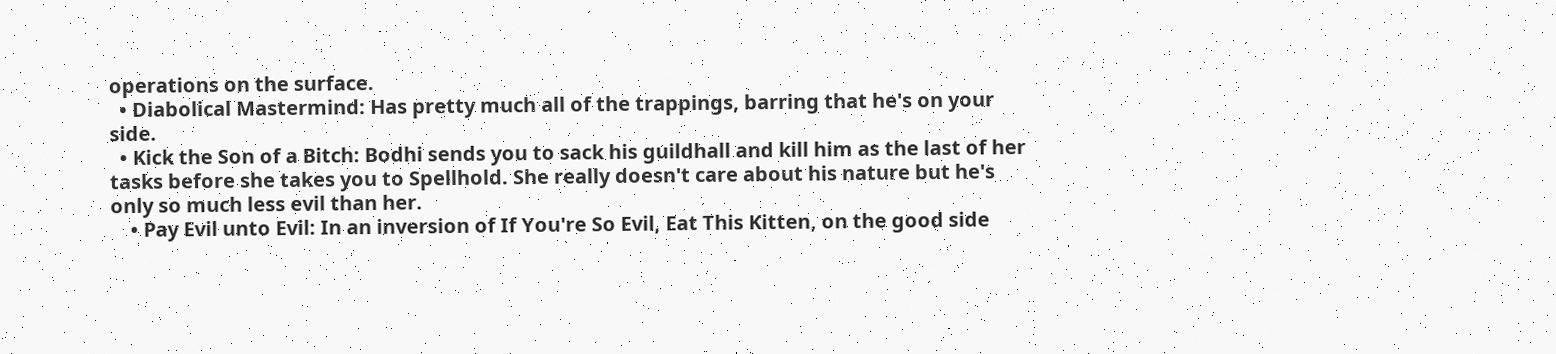operations on the surface.
  • Diabolical Mastermind: Has pretty much all of the trappings, barring that he's on your side.
  • Kick the Son of a Bitch: Bodhi sends you to sack his guildhall and kill him as the last of her tasks before she takes you to Spellhold. She really doesn't care about his nature but he's only so much less evil than her.
    • Pay Evil unto Evil: In an inversion of If You're So Evil, Eat This Kitten, on the good side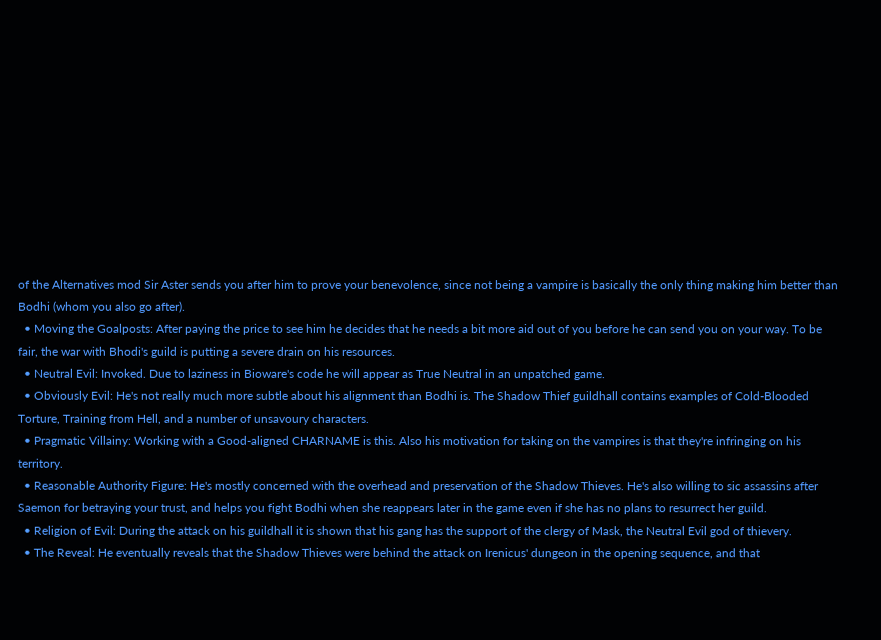of the Alternatives mod Sir Aster sends you after him to prove your benevolence, since not being a vampire is basically the only thing making him better than Bodhi (whom you also go after).
  • Moving the Goalposts: After paying the price to see him he decides that he needs a bit more aid out of you before he can send you on your way. To be fair, the war with Bhodi's guild is putting a severe drain on his resources.
  • Neutral Evil: Invoked. Due to laziness in Bioware's code he will appear as True Neutral in an unpatched game.
  • Obviously Evil: He's not really much more subtle about his alignment than Bodhi is. The Shadow Thief guildhall contains examples of Cold-Blooded Torture, Training from Hell, and a number of unsavoury characters.
  • Pragmatic Villainy: Working with a Good-aligned CHARNAME is this. Also his motivation for taking on the vampires is that they're infringing on his territory.
  • Reasonable Authority Figure: He's mostly concerned with the overhead and preservation of the Shadow Thieves. He's also willing to sic assassins after Saemon for betraying your trust, and helps you fight Bodhi when she reappears later in the game even if she has no plans to resurrect her guild.
  • Religion of Evil: During the attack on his guildhall it is shown that his gang has the support of the clergy of Mask, the Neutral Evil god of thievery.
  • The Reveal: He eventually reveals that the Shadow Thieves were behind the attack on Irenicus' dungeon in the opening sequence, and that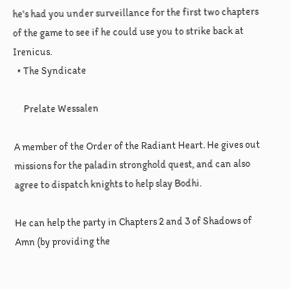he's had you under surveillance for the first two chapters of the game to see if he could use you to strike back at Irenicus.
  • The Syndicate

     Prelate Wessalen

A member of the Order of the Radiant Heart. He gives out missions for the paladin stronghold quest, and can also agree to dispatch knights to help slay Bodhi.

He can help the party in Chapters 2 and 3 of Shadows of Amn (by providing the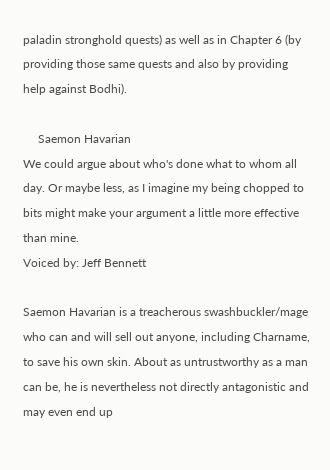paladin stronghold quests) as well as in Chapter 6 (by providing those same quests and also by providing help against Bodhi).

     Saemon Havarian
We could argue about who's done what to whom all day. Or maybe less, as I imagine my being chopped to bits might make your argument a little more effective than mine.
Voiced by: Jeff Bennett

Saemon Havarian is a treacherous swashbuckler/mage who can and will sell out anyone, including Charname, to save his own skin. About as untrustworthy as a man can be, he is nevertheless not directly antagonistic and may even end up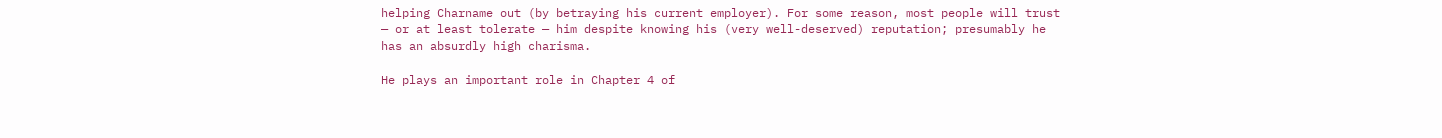helping Charname out (by betraying his current employer). For some reason, most people will trust — or at least tolerate — him despite knowing his (very well-deserved) reputation; presumably he has an absurdly high charisma.

He plays an important role in Chapter 4 of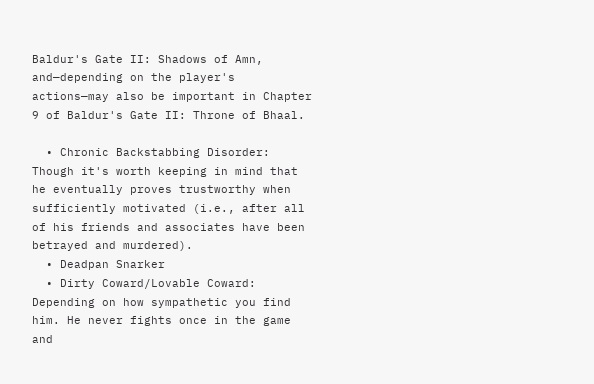Baldur's Gate II: Shadows of Amn, and—depending on the player's actions—may also be important in Chapter 9 of Baldur's Gate II: Throne of Bhaal.

  • Chronic Backstabbing Disorder: Though it's worth keeping in mind that he eventually proves trustworthy when sufficiently motivated (i.e., after all of his friends and associates have been betrayed and murdered).
  • Deadpan Snarker
  • Dirty Coward/Lovable Coward: Depending on how sympathetic you find him. He never fights once in the game and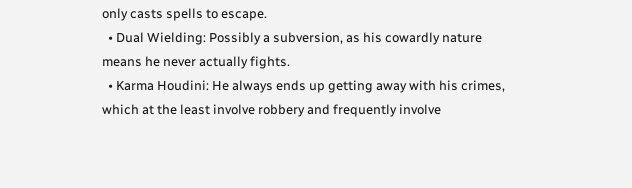only casts spells to escape.
  • Dual Wielding: Possibly a subversion, as his cowardly nature means he never actually fights.
  • Karma Houdini: He always ends up getting away with his crimes, which at the least involve robbery and frequently involve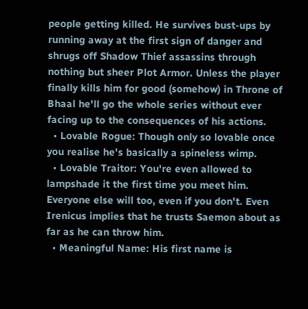people getting killed. He survives bust-ups by running away at the first sign of danger and shrugs off Shadow Thief assassins through nothing but sheer Plot Armor. Unless the player finally kills him for good (somehow) in Throne of Bhaal he'll go the whole series without ever facing up to the consequences of his actions.
  • Lovable Rogue: Though only so lovable once you realise he's basically a spineless wimp.
  • Lovable Traitor: You're even allowed to lampshade it the first time you meet him. Everyone else will too, even if you don't. Even Irenicus implies that he trusts Saemon about as far as he can throw him.
  • Meaningful Name: His first name is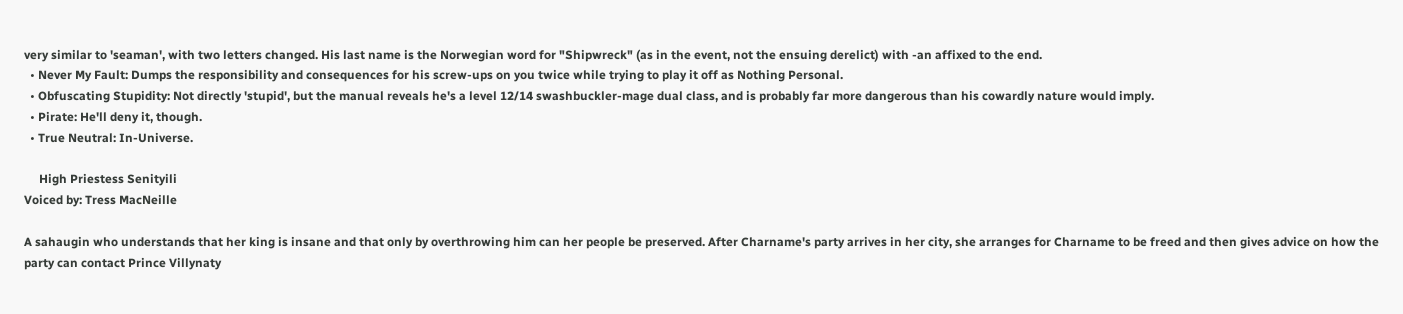very similar to 'seaman', with two letters changed. His last name is the Norwegian word for "Shipwreck" (as in the event, not the ensuing derelict) with -an affixed to the end.
  • Never My Fault: Dumps the responsibility and consequences for his screw-ups on you twice while trying to play it off as Nothing Personal.
  • Obfuscating Stupidity: Not directly 'stupid', but the manual reveals he's a level 12/14 swashbuckler-mage dual class, and is probably far more dangerous than his cowardly nature would imply.
  • Pirate: He'll deny it, though.
  • True Neutral: In-Universe.

     High Priestess Senityili
Voiced by: Tress MacNeille

A sahaugin who understands that her king is insane and that only by overthrowing him can her people be preserved. After Charname's party arrives in her city, she arranges for Charname to be freed and then gives advice on how the party can contact Prince Villynaty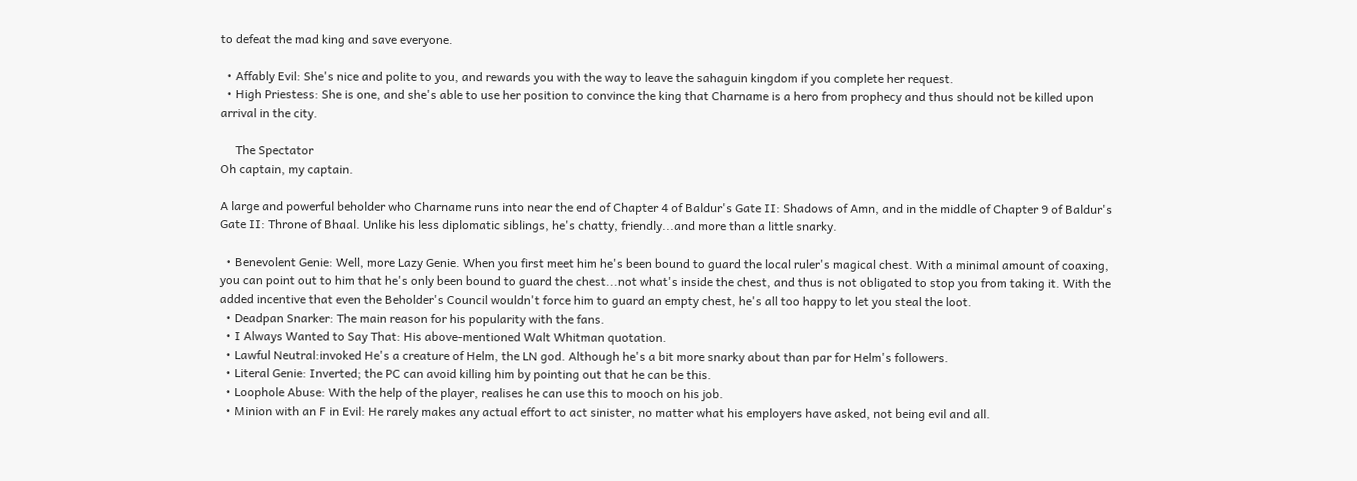to defeat the mad king and save everyone.

  • Affably Evil: She's nice and polite to you, and rewards you with the way to leave the sahaguin kingdom if you complete her request.
  • High Priestess: She is one, and she's able to use her position to convince the king that Charname is a hero from prophecy and thus should not be killed upon arrival in the city.

     The Spectator
Oh captain, my captain.

A large and powerful beholder who Charname runs into near the end of Chapter 4 of Baldur's Gate II: Shadows of Amn, and in the middle of Chapter 9 of Baldur's Gate II: Throne of Bhaal. Unlike his less diplomatic siblings, he's chatty, friendly...and more than a little snarky.

  • Benevolent Genie: Well, more Lazy Genie. When you first meet him he's been bound to guard the local ruler's magical chest. With a minimal amount of coaxing, you can point out to him that he's only been bound to guard the chest...not what's inside the chest, and thus is not obligated to stop you from taking it. With the added incentive that even the Beholder's Council wouldn't force him to guard an empty chest, he's all too happy to let you steal the loot.
  • Deadpan Snarker: The main reason for his popularity with the fans.
  • I Always Wanted to Say That: His above-mentioned Walt Whitman quotation.
  • Lawful Neutral:invoked He's a creature of Helm, the LN god. Although he's a bit more snarky about than par for Helm's followers.
  • Literal Genie: Inverted; the PC can avoid killing him by pointing out that he can be this.
  • Loophole Abuse: With the help of the player, realises he can use this to mooch on his job.
  • Minion with an F in Evil: He rarely makes any actual effort to act sinister, no matter what his employers have asked, not being evil and all.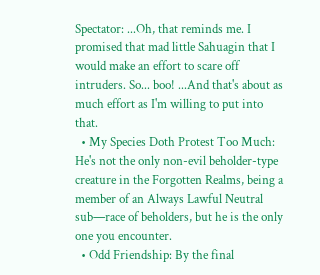Spectator: ...Oh, that reminds me. I promised that mad little Sahuagin that I would make an effort to scare off intruders. So... boo! ...And that's about as much effort as I'm willing to put into that.
  • My Species Doth Protest Too Much: He's not the only non-evil beholder-type creature in the Forgotten Realms, being a member of an Always Lawful Neutral sub—race of beholders, but he is the only one you encounter.
  • Odd Friendship: By the final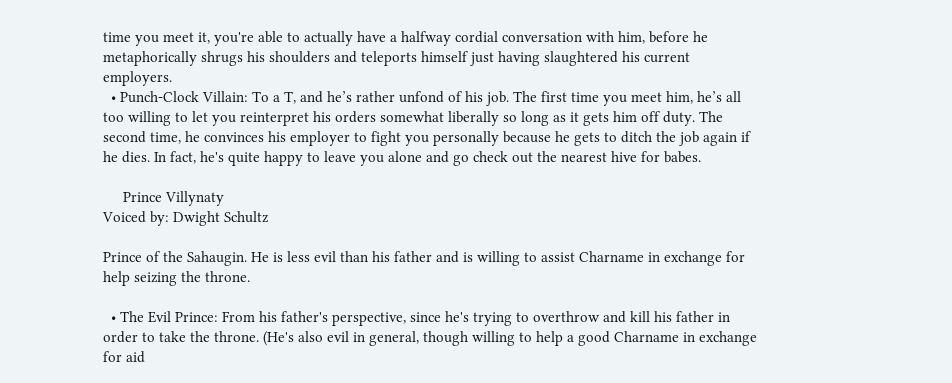time you meet it, you're able to actually have a halfway cordial conversation with him, before he metaphorically shrugs his shoulders and teleports himself just having slaughtered his current employers.
  • Punch-Clock Villain: To a T, and he’s rather unfond of his job. The first time you meet him, he’s all too willing to let you reinterpret his orders somewhat liberally so long as it gets him off duty. The second time, he convinces his employer to fight you personally because he gets to ditch the job again if he dies. In fact, he's quite happy to leave you alone and go check out the nearest hive for babes.

     Prince Villynaty
Voiced by: Dwight Schultz

Prince of the Sahaugin. He is less evil than his father and is willing to assist Charname in exchange for help seizing the throne.

  • The Evil Prince: From his father's perspective, since he's trying to overthrow and kill his father in order to take the throne. (He's also evil in general, though willing to help a good Charname in exchange for aid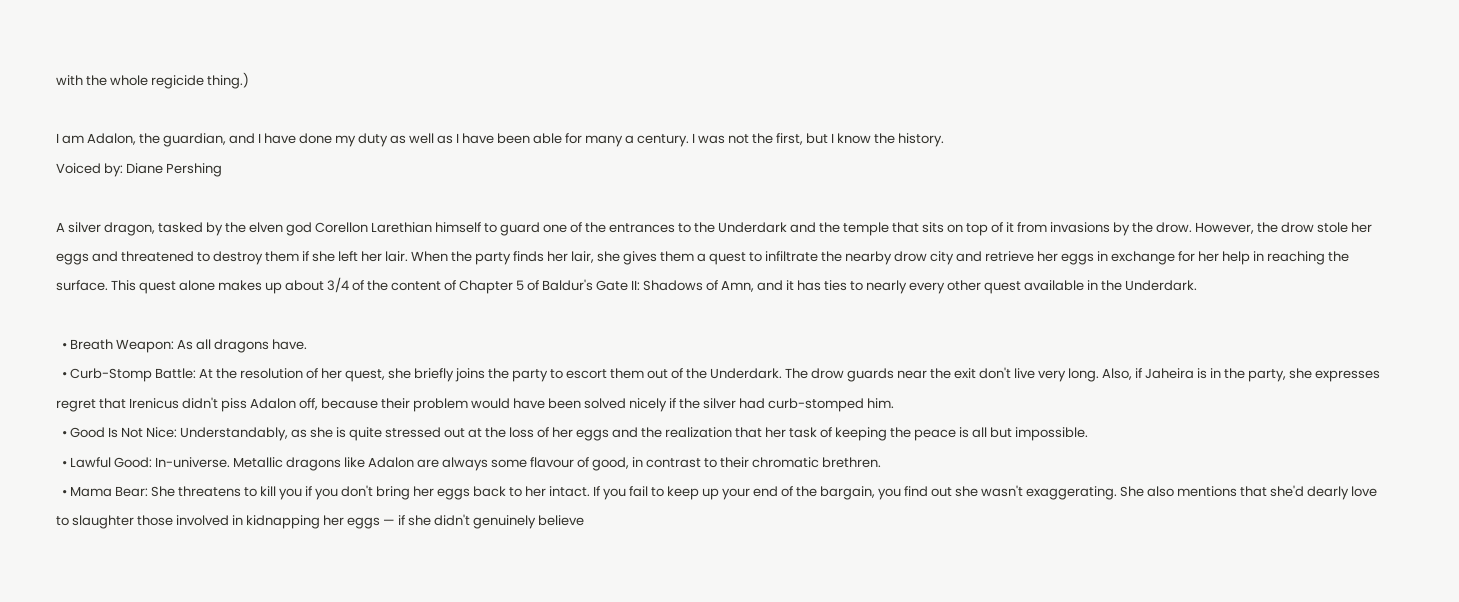with the whole regicide thing.)

I am Adalon, the guardian, and I have done my duty as well as I have been able for many a century. I was not the first, but I know the history.
Voiced by: Diane Pershing

A silver dragon, tasked by the elven god Corellon Larethian himself to guard one of the entrances to the Underdark and the temple that sits on top of it from invasions by the drow. However, the drow stole her eggs and threatened to destroy them if she left her lair. When the party finds her lair, she gives them a quest to infiltrate the nearby drow city and retrieve her eggs in exchange for her help in reaching the surface. This quest alone makes up about 3/4 of the content of Chapter 5 of Baldur's Gate II: Shadows of Amn, and it has ties to nearly every other quest available in the Underdark.

  • Breath Weapon: As all dragons have.
  • Curb-Stomp Battle: At the resolution of her quest, she briefly joins the party to escort them out of the Underdark. The drow guards near the exit don't live very long. Also, if Jaheira is in the party, she expresses regret that Irenicus didn't piss Adalon off, because their problem would have been solved nicely if the silver had curb-stomped him.
  • Good Is Not Nice: Understandably, as she is quite stressed out at the loss of her eggs and the realization that her task of keeping the peace is all but impossible.
  • Lawful Good: In-universe. Metallic dragons like Adalon are always some flavour of good, in contrast to their chromatic brethren.
  • Mama Bear: She threatens to kill you if you don't bring her eggs back to her intact. If you fail to keep up your end of the bargain, you find out she wasn't exaggerating. She also mentions that she'd dearly love to slaughter those involved in kidnapping her eggs — if she didn't genuinely believe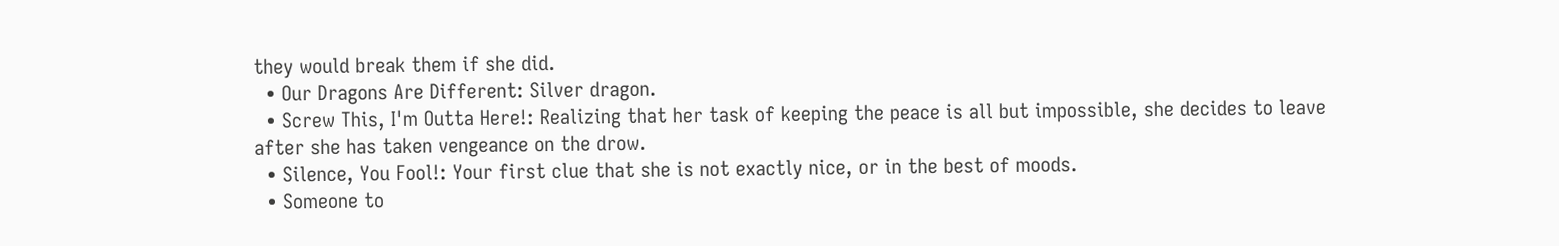they would break them if she did.
  • Our Dragons Are Different: Silver dragon.
  • Screw This, I'm Outta Here!: Realizing that her task of keeping the peace is all but impossible, she decides to leave after she has taken vengeance on the drow.
  • Silence, You Fool!: Your first clue that she is not exactly nice, or in the best of moods.
  • Someone to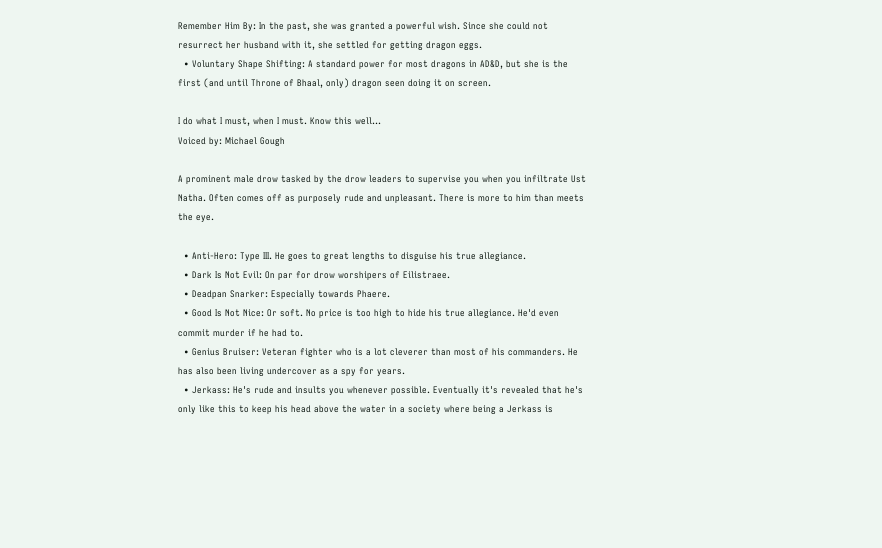Remember Him By: In the past, she was granted a powerful wish. Since she could not resurrect her husband with it, she settled for getting dragon eggs.
  • Voluntary Shape Shifting: A standard power for most dragons in AD&D, but she is the first (and until Throne of Bhaal, only) dragon seen doing it on screen.

I do what I must, when I must. Know this well...
Voiced by: Michael Gough

A prominent male drow tasked by the drow leaders to supervise you when you infiltrate Ust Natha. Often comes off as purposely rude and unpleasant. There is more to him than meets the eye.

  • Anti-Hero: Type III. He goes to great lengths to disguise his true allegiance.
  • Dark Is Not Evil: On par for drow worshipers of Eilistraee.
  • Deadpan Snarker: Especially towards Phaere.
  • Good Is Not Nice: Or soft. No price is too high to hide his true allegiance. He'd even commit murder if he had to.
  • Genius Bruiser: Veteran fighter who is a lot cleverer than most of his commanders. He has also been living undercover as a spy for years.
  • Jerkass: He's rude and insults you whenever possible. Eventually it's revealed that he's only like this to keep his head above the water in a society where being a Jerkass is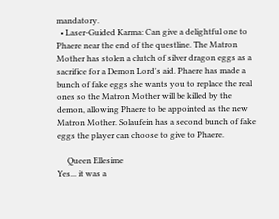mandatory.
  • Laser-Guided Karma: Can give a delightful one to Phaere near the end of the questline. The Matron Mother has stolen a clutch of silver dragon eggs as a sacrifice for a Demon Lord's aid. Phaere has made a bunch of fake eggs she wants you to replace the real ones so the Matron Mother will be killed by the demon, allowing Phaere to be appointed as the new Matron Mother. Solaufein has a second bunch of fake eggs the player can choose to give to Phaere.

     Queen Ellesime
Yes... it was a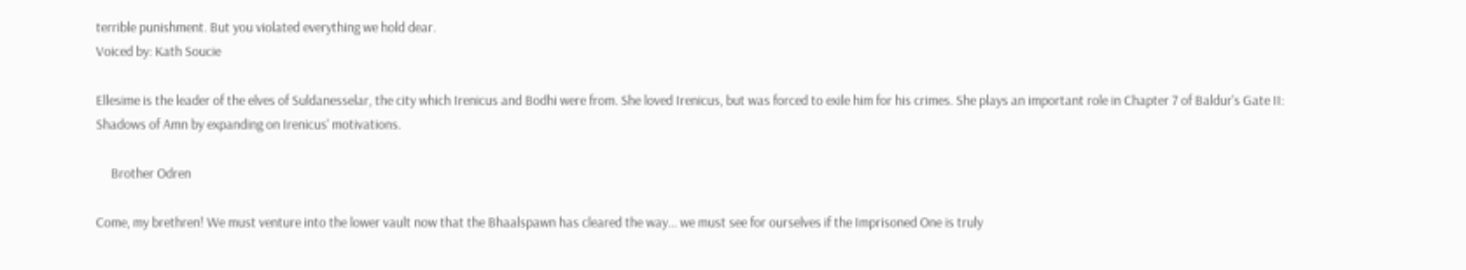terrible punishment. But you violated everything we hold dear.
Voiced by: Kath Soucie

Ellesime is the leader of the elves of Suldanesselar, the city which Irenicus and Bodhi were from. She loved Irenicus, but was forced to exile him for his crimes. She plays an important role in Chapter 7 of Baldur's Gate II: Shadows of Amn by expanding on Irenicus' motivations.

     Brother Odren

Come, my brethren! We must venture into the lower vault now that the Bhaalspawn has cleared the way... we must see for ourselves if the Imprisoned One is truly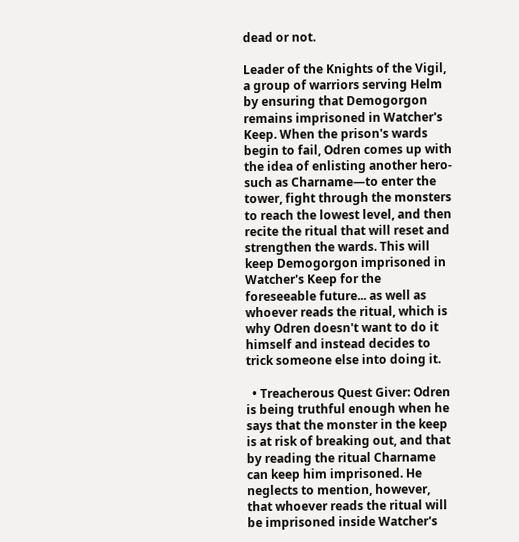dead or not.

Leader of the Knights of the Vigil, a group of warriors serving Helm by ensuring that Demogorgon remains imprisoned in Watcher's Keep. When the prison's wards begin to fail, Odren comes up with the idea of enlisting another hero-such as Charname—to enter the tower, fight through the monsters to reach the lowest level, and then recite the ritual that will reset and strengthen the wards. This will keep Demogorgon imprisoned in Watcher's Keep for the foreseeable future... as well as whoever reads the ritual, which is why Odren doesn't want to do it himself and instead decides to trick someone else into doing it.

  • Treacherous Quest Giver: Odren is being truthful enough when he says that the monster in the keep is at risk of breaking out, and that by reading the ritual Charname can keep him imprisoned. He neglects to mention, however, that whoever reads the ritual will be imprisoned inside Watcher's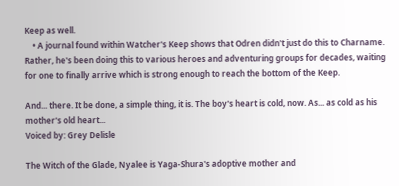Keep as well.
    • A journal found within Watcher's Keep shows that Odren didn't just do this to Charname. Rather, he's been doing this to various heroes and adventuring groups for decades, waiting for one to finally arrive which is strong enough to reach the bottom of the Keep.

And... there. It be done, a simple thing, it is. The boy's heart is cold, now. As... as cold as his mother's old heart...
Voiced by: Grey Delisle

The Witch of the Glade, Nyalee is Yaga-Shura's adoptive mother and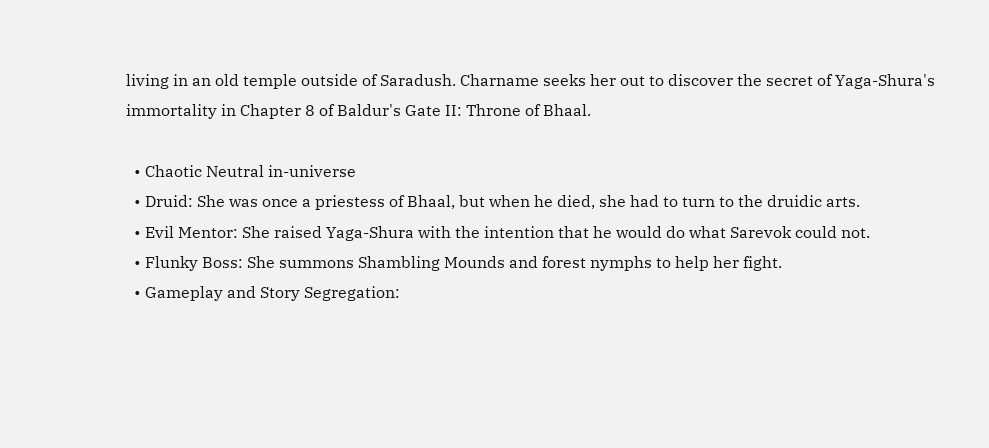living in an old temple outside of Saradush. Charname seeks her out to discover the secret of Yaga-Shura's immortality in Chapter 8 of Baldur's Gate II: Throne of Bhaal.

  • Chaotic Neutral in-universe
  • Druid: She was once a priestess of Bhaal, but when he died, she had to turn to the druidic arts.
  • Evil Mentor: She raised Yaga-Shura with the intention that he would do what Sarevok could not.
  • Flunky Boss: She summons Shambling Mounds and forest nymphs to help her fight.
  • Gameplay and Story Segregation: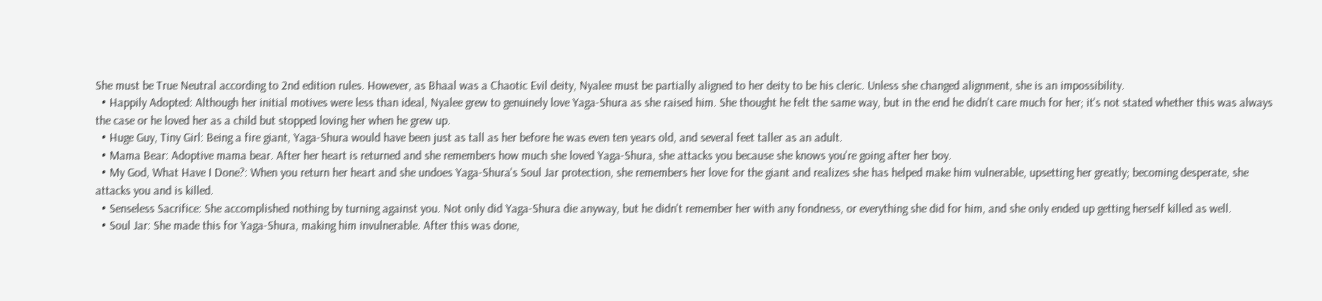She must be True Neutral according to 2nd edition rules. However, as Bhaal was a Chaotic Evil deity, Nyalee must be partially aligned to her deity to be his cleric. Unless she changed alignment, she is an impossibility.
  • Happily Adopted: Although her initial motives were less than ideal, Nyalee grew to genuinely love Yaga-Shura as she raised him. She thought he felt the same way, but in the end he didn't care much for her; it's not stated whether this was always the case or he loved her as a child but stopped loving her when he grew up.
  • Huge Guy, Tiny Girl: Being a fire giant, Yaga-Shura would have been just as tall as her before he was even ten years old, and several feet taller as an adult.
  • Mama Bear: Adoptive mama bear. After her heart is returned and she remembers how much she loved Yaga-Shura, she attacks you because she knows you're going after her boy.
  • My God, What Have I Done?: When you return her heart and she undoes Yaga-Shura's Soul Jar protection, she remembers her love for the giant and realizes she has helped make him vulnerable, upsetting her greatly; becoming desperate, she attacks you and is killed.
  • Senseless Sacrifice: She accomplished nothing by turning against you. Not only did Yaga-Shura die anyway, but he didn't remember her with any fondness, or everything she did for him, and she only ended up getting herself killed as well.
  • Soul Jar: She made this for Yaga-Shura, making him invulnerable. After this was done,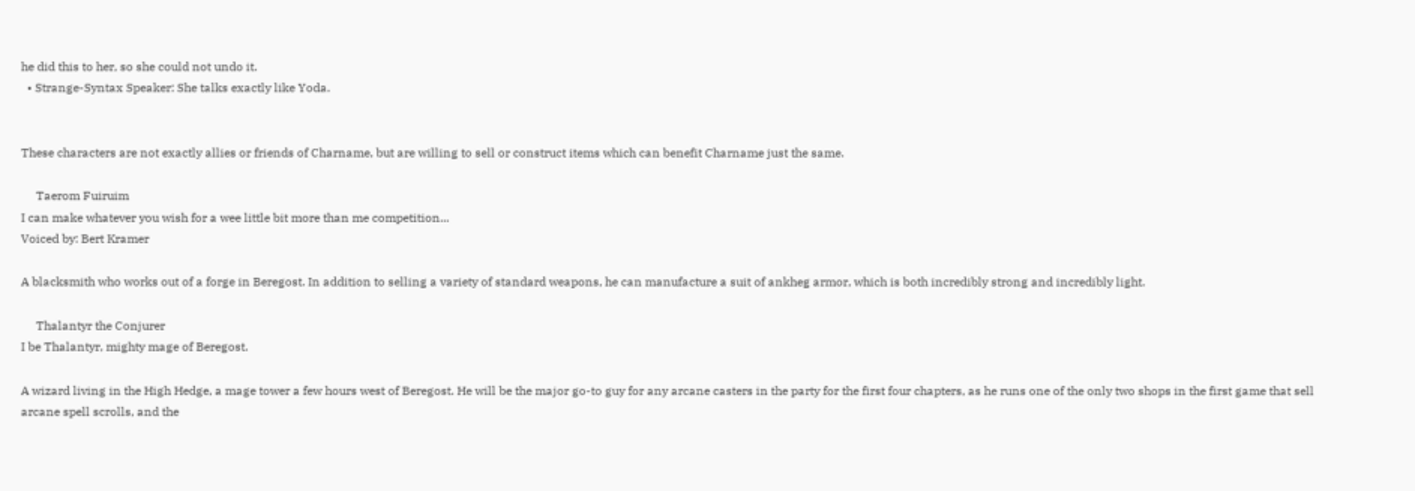he did this to her, so she could not undo it.
  • Strange-Syntax Speaker: She talks exactly like Yoda.


These characters are not exactly allies or friends of Charname, but are willing to sell or construct items which can benefit Charname just the same.

     Taerom Fuiruim
I can make whatever you wish for a wee little bit more than me competition...
Voiced by: Bert Kramer

A blacksmith who works out of a forge in Beregost. In addition to selling a variety of standard weapons, he can manufacture a suit of ankheg armor, which is both incredibly strong and incredibly light.

     Thalantyr the Conjurer
I be Thalantyr, mighty mage of Beregost.

A wizard living in the High Hedge, a mage tower a few hours west of Beregost. He will be the major go-to guy for any arcane casters in the party for the first four chapters, as he runs one of the only two shops in the first game that sell arcane spell scrolls, and the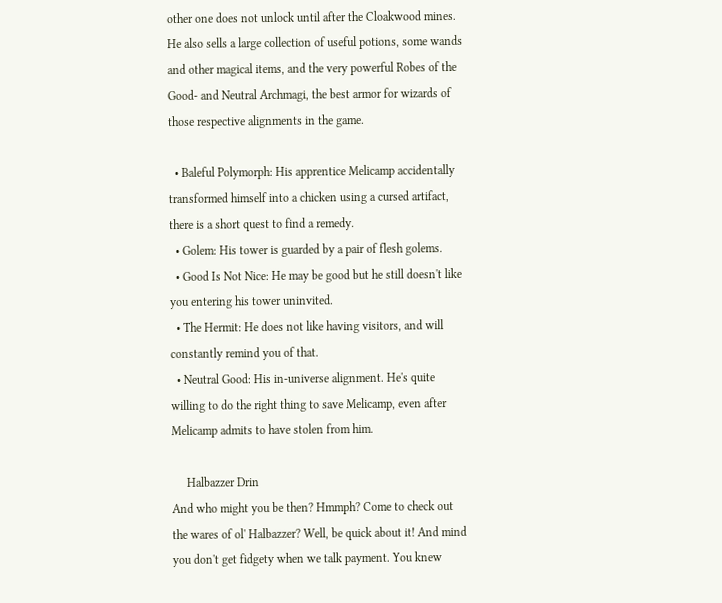other one does not unlock until after the Cloakwood mines. He also sells a large collection of useful potions, some wands and other magical items, and the very powerful Robes of the Good- and Neutral Archmagi, the best armor for wizards of those respective alignments in the game.

  • Baleful Polymorph: His apprentice Melicamp accidentally transformed himself into a chicken using a cursed artifact, there is a short quest to find a remedy.
  • Golem: His tower is guarded by a pair of flesh golems.
  • Good Is Not Nice: He may be good but he still doesn't like you entering his tower uninvited.
  • The Hermit: He does not like having visitors, and will constantly remind you of that.
  • Neutral Good: His in-universe alignment. He's quite willing to do the right thing to save Melicamp, even after Melicamp admits to have stolen from him.

     Halbazzer Drin
And who might you be then? Hmmph? Come to check out the wares of ol' Halbazzer? Well, be quick about it! And mind you don't get fidgety when we talk payment. You knew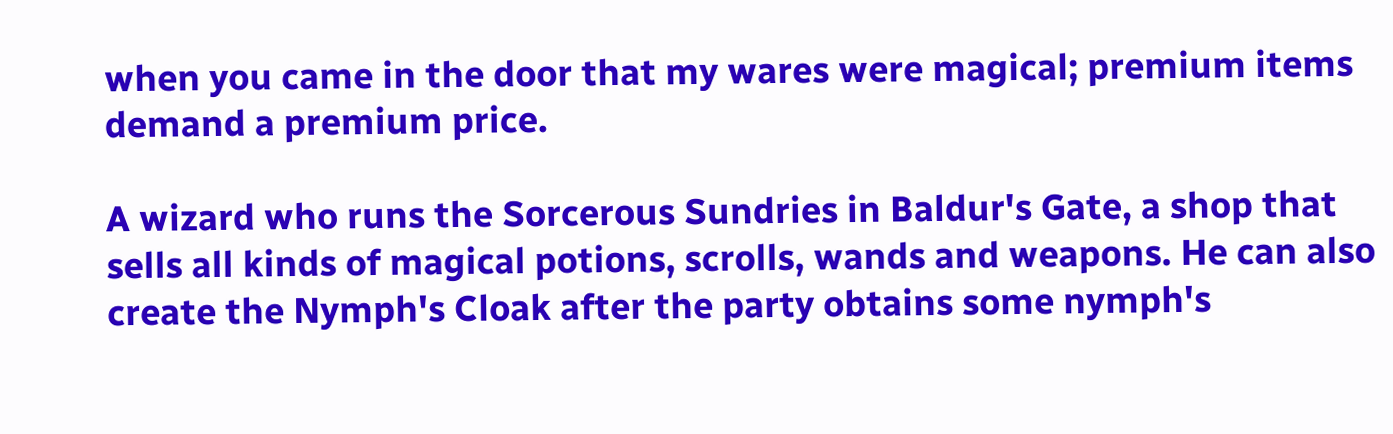when you came in the door that my wares were magical; premium items demand a premium price.

A wizard who runs the Sorcerous Sundries in Baldur's Gate, a shop that sells all kinds of magical potions, scrolls, wands and weapons. He can also create the Nymph's Cloak after the party obtains some nymph's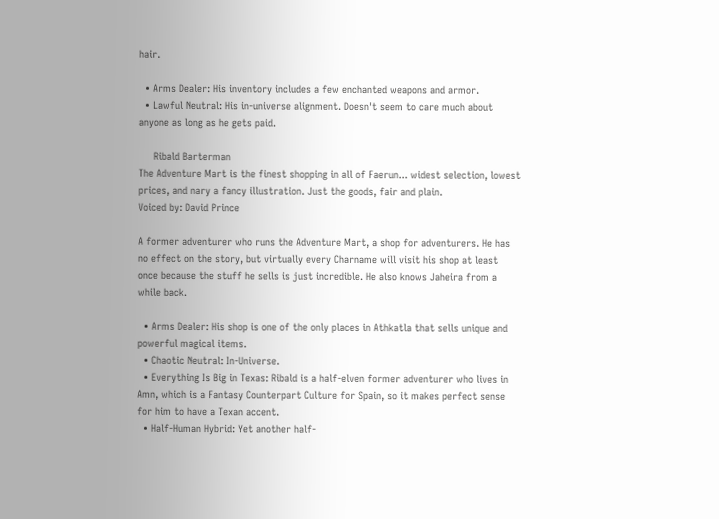hair.

  • Arms Dealer: His inventory includes a few enchanted weapons and armor.
  • Lawful Neutral: His in-universe alignment. Doesn't seem to care much about anyone as long as he gets paid.

     Ribald Barterman
The Adventure Mart is the finest shopping in all of Faerun... widest selection, lowest prices, and nary a fancy illustration. Just the goods, fair and plain.
Voiced by: David Prince

A former adventurer who runs the Adventure Mart, a shop for adventurers. He has no effect on the story, but virtually every Charname will visit his shop at least once because the stuff he sells is just incredible. He also knows Jaheira from a while back.

  • Arms Dealer: His shop is one of the only places in Athkatla that sells unique and powerful magical items.
  • Chaotic Neutral: In-Universe.
  • Everything Is Big in Texas: Ribald is a half-elven former adventurer who lives in Amn, which is a Fantasy Counterpart Culture for Spain, so it makes perfect sense for him to have a Texan accent.
  • Half-Human Hybrid: Yet another half-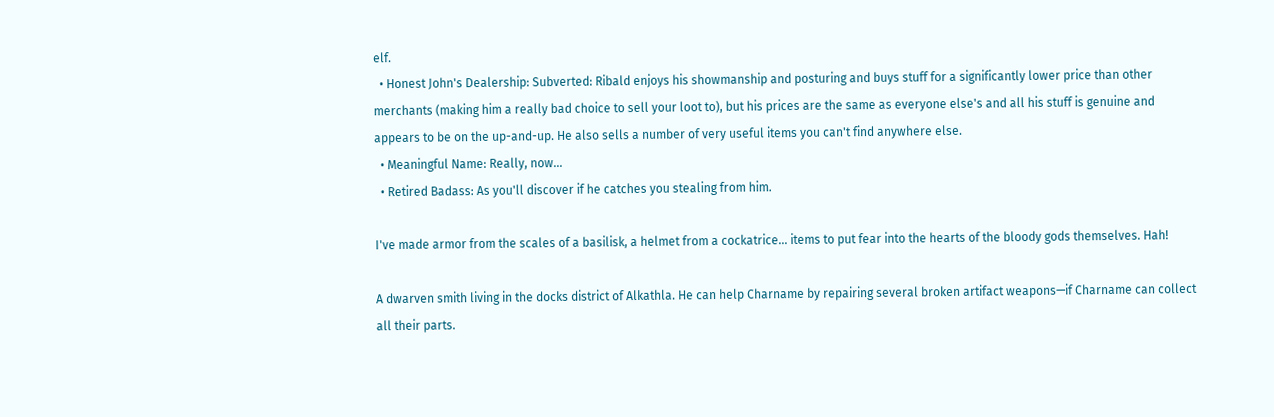elf.
  • Honest John's Dealership: Subverted: Ribald enjoys his showmanship and posturing and buys stuff for a significantly lower price than other merchants (making him a really bad choice to sell your loot to), but his prices are the same as everyone else's and all his stuff is genuine and appears to be on the up-and-up. He also sells a number of very useful items you can't find anywhere else.
  • Meaningful Name: Really, now...
  • Retired Badass: As you'll discover if he catches you stealing from him.

I've made armor from the scales of a basilisk, a helmet from a cockatrice... items to put fear into the hearts of the bloody gods themselves. Hah!

A dwarven smith living in the docks district of Alkathla. He can help Charname by repairing several broken artifact weapons—if Charname can collect all their parts.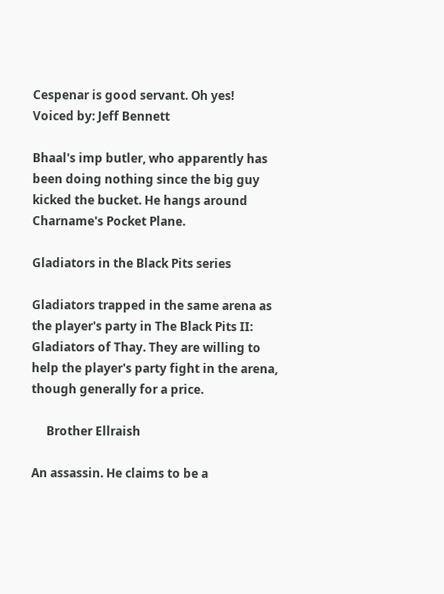Cespenar is good servant. Oh yes!
Voiced by: Jeff Bennett

Bhaal's imp butler, who apparently has been doing nothing since the big guy kicked the bucket. He hangs around Charname's Pocket Plane.

Gladiators in the Black Pits series

Gladiators trapped in the same arena as the player's party in The Black Pits II: Gladiators of Thay. They are willing to help the player's party fight in the arena, though generally for a price.

     Brother Ellraish

An assassin. He claims to be a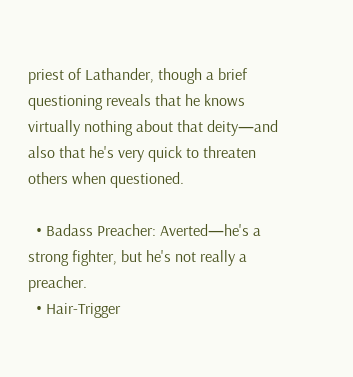priest of Lathander, though a brief questioning reveals that he knows virtually nothing about that deity—and also that he's very quick to threaten others when questioned.

  • Badass Preacher: Averted—he's a strong fighter, but he's not really a preacher.
  • Hair-Trigger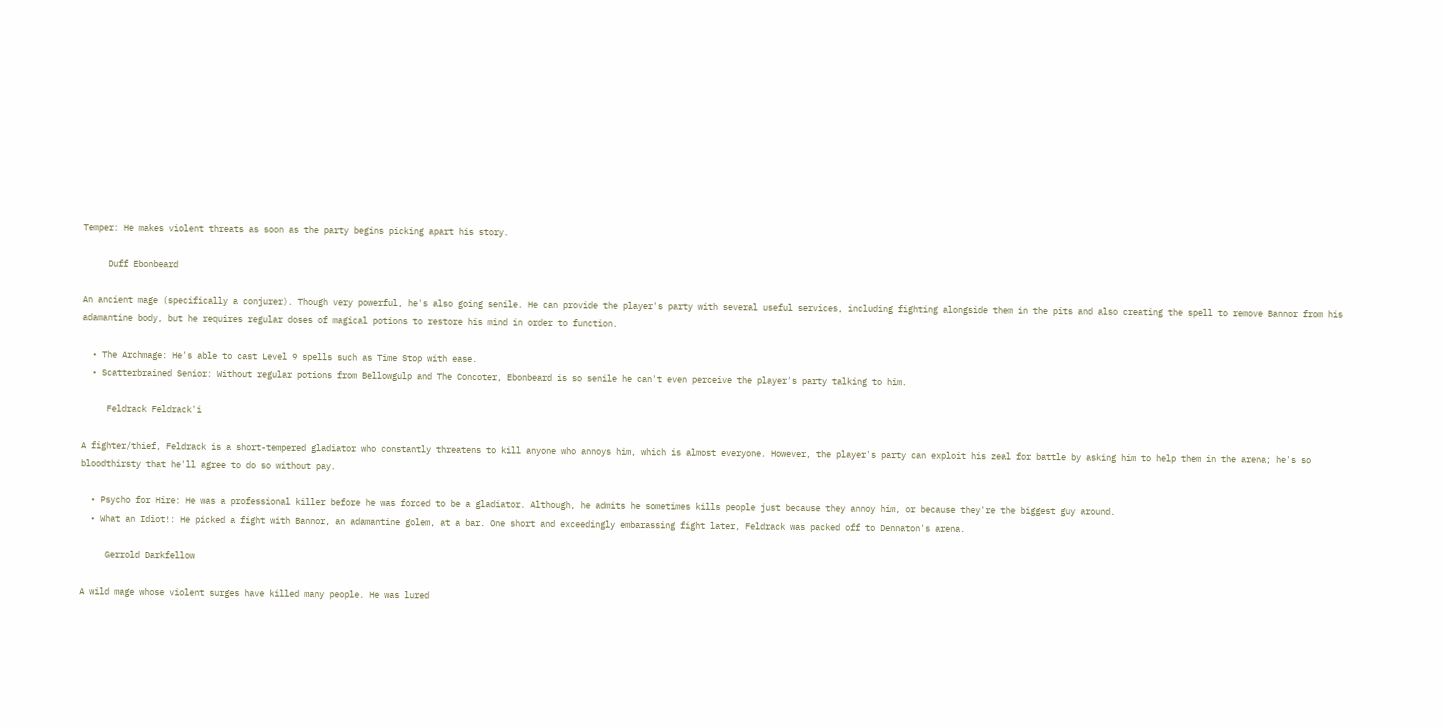Temper: He makes violent threats as soon as the party begins picking apart his story.

     Duff Ebonbeard

An ancient mage (specifically a conjurer). Though very powerful, he's also going senile. He can provide the player's party with several useful services, including fighting alongside them in the pits and also creating the spell to remove Bannor from his adamantine body, but he requires regular doses of magical potions to restore his mind in order to function.

  • The Archmage: He's able to cast Level 9 spells such as Time Stop with ease.
  • Scatterbrained Senior: Without regular potions from Bellowgulp and The Concoter, Ebonbeard is so senile he can't even perceive the player's party talking to him.

     Feldrack Feldrack'i

A fighter/thief, Feldrack is a short-tempered gladiator who constantly threatens to kill anyone who annoys him, which is almost everyone. However, the player's party can exploit his zeal for battle by asking him to help them in the arena; he's so bloodthirsty that he'll agree to do so without pay.

  • Psycho for Hire: He was a professional killer before he was forced to be a gladiator. Although, he admits he sometimes kills people just because they annoy him, or because they're the biggest guy around.
  • What an Idiot!: He picked a fight with Bannor, an adamantine golem, at a bar. One short and exceedingly embarassing fight later, Feldrack was packed off to Dennaton's arena.

     Gerrold Darkfellow

A wild mage whose violent surges have killed many people. He was lured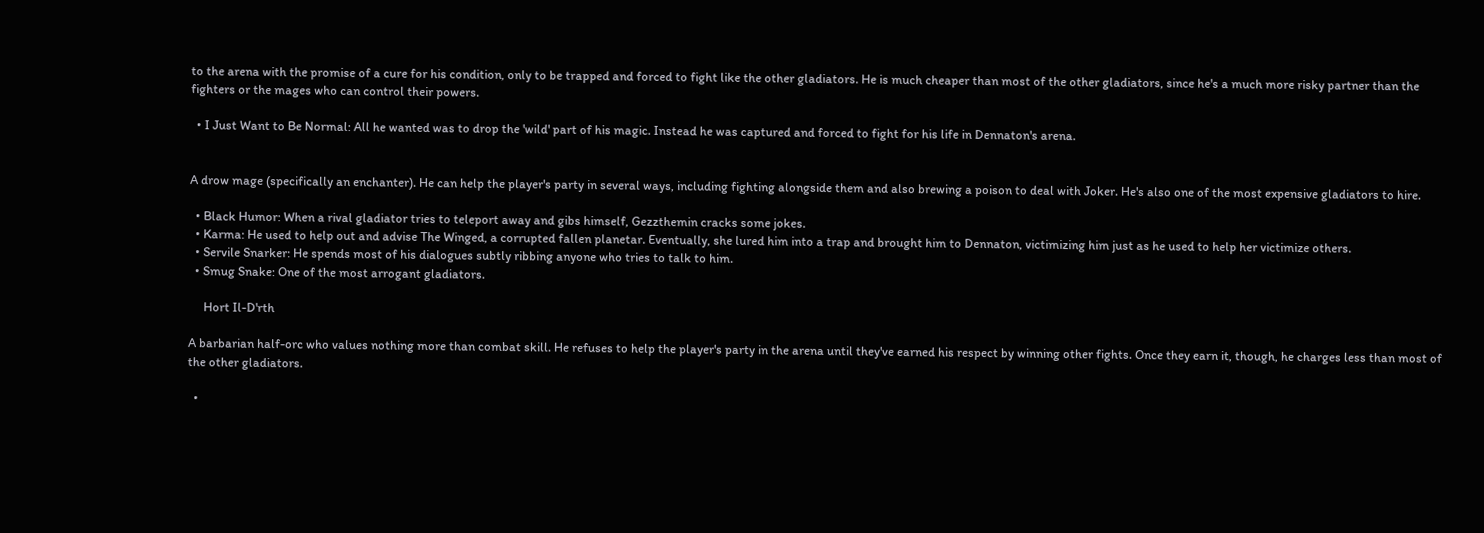to the arena with the promise of a cure for his condition, only to be trapped and forced to fight like the other gladiators. He is much cheaper than most of the other gladiators, since he's a much more risky partner than the fighters or the mages who can control their powers.

  • I Just Want to Be Normal: All he wanted was to drop the 'wild' part of his magic. Instead he was captured and forced to fight for his life in Dennaton's arena.


A drow mage (specifically an enchanter). He can help the player's party in several ways, including fighting alongside them and also brewing a poison to deal with Joker. He's also one of the most expensive gladiators to hire.

  • Black Humor: When a rival gladiator tries to teleport away and gibs himself, Gezzthemin cracks some jokes.
  • Karma: He used to help out and advise The Winged, a corrupted fallen planetar. Eventually, she lured him into a trap and brought him to Dennaton, victimizing him just as he used to help her victimize others.
  • Servile Snarker: He spends most of his dialogues subtly ribbing anyone who tries to talk to him.
  • Smug Snake: One of the most arrogant gladiators.

     Hort Il-D'rth

A barbarian half-orc who values nothing more than combat skill. He refuses to help the player's party in the arena until they've earned his respect by winning other fights. Once they earn it, though, he charges less than most of the other gladiators.

  •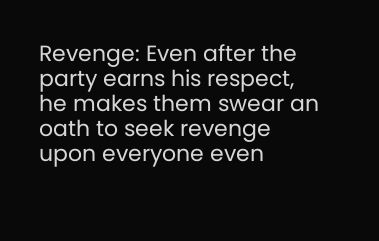Revenge: Even after the party earns his respect, he makes them swear an oath to seek revenge upon everyone even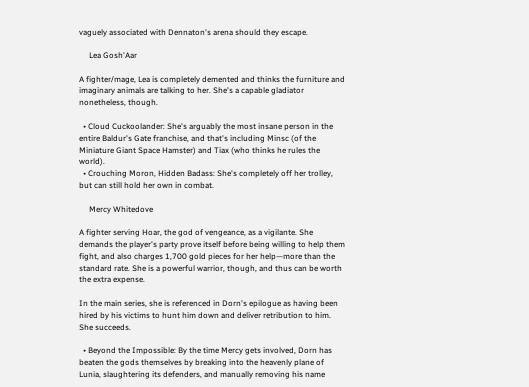vaguely associated with Dennaton's arena should they escape.

     Lea Gosh'Aar

A fighter/mage, Lea is completely demented and thinks the furniture and imaginary animals are talking to her. She's a capable gladiator nonetheless, though.

  • Cloud Cuckoolander: She's arguably the most insane person in the entire Baldur's Gate franchise, and that's including Minsc (of the Miniature Giant Space Hamster) and Tiax (who thinks he rules the world).
  • Crouching Moron, Hidden Badass: She's completely off her trolley, but can still hold her own in combat.

     Mercy Whitedove

A fighter serving Hoar, the god of vengeance, as a vigilante. She demands the player's party prove itself before being willing to help them fight, and also charges 1,700 gold pieces for her help—more than the standard rate. She is a powerful warrior, though, and thus can be worth the extra expense.

In the main series, she is referenced in Dorn's epilogue as having been hired by his victims to hunt him down and deliver retribution to him. She succeeds.

  • Beyond the Impossible: By the time Mercy gets involved, Dorn has beaten the gods themselves by breaking into the heavenly plane of Lunia, slaughtering its defenders, and manually removing his name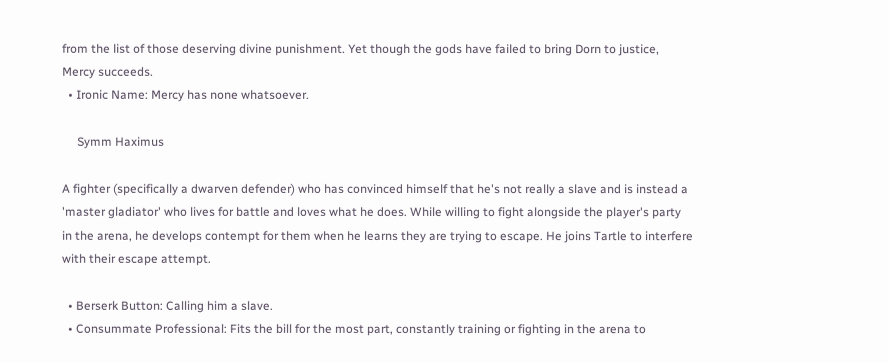from the list of those deserving divine punishment. Yet though the gods have failed to bring Dorn to justice, Mercy succeeds.
  • Ironic Name: Mercy has none whatsoever.

     Symm Haximus

A fighter (specifically a dwarven defender) who has convinced himself that he's not really a slave and is instead a 'master gladiator' who lives for battle and loves what he does. While willing to fight alongside the player's party in the arena, he develops contempt for them when he learns they are trying to escape. He joins Tartle to interfere with their escape attempt.

  • Berserk Button: Calling him a slave.
  • Consummate Professional: Fits the bill for the most part, constantly training or fighting in the arena to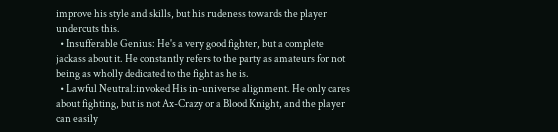improve his style and skills, but his rudeness towards the player undercuts this.
  • Insufferable Genius: He's a very good fighter, but a complete jackass about it. He constantly refers to the party as amateurs for not being as wholly dedicated to the fight as he is.
  • Lawful Neutral:invoked His in-universe alignment. He only cares about fighting, but is not Ax-Crazy or a Blood Knight, and the player can easily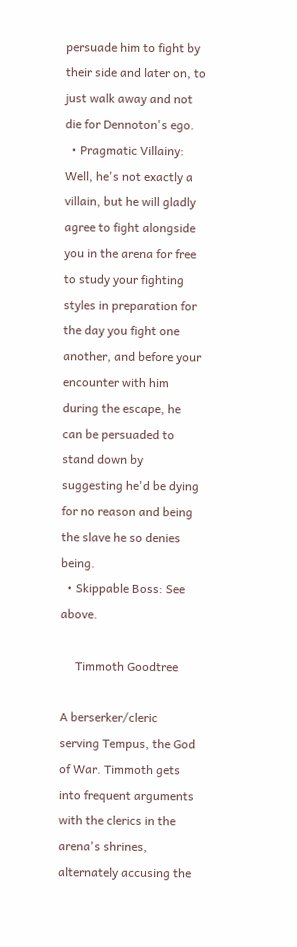persuade him to fight by their side and later on, to just walk away and not die for Dennoton's ego.
  • Pragmatic Villainy: Well, he's not exactly a villain, but he will gladly agree to fight alongside you in the arena for free to study your fighting styles in preparation for the day you fight one another, and before your encounter with him during the escape, he can be persuaded to stand down by suggesting he'd be dying for no reason and being the slave he so denies being.
  • Skippable Boss: See above.

     Timmoth Goodtree

A berserker/cleric serving Tempus, the God of War. Timmoth gets into frequent arguments with the clerics in the arena's shrines, alternately accusing the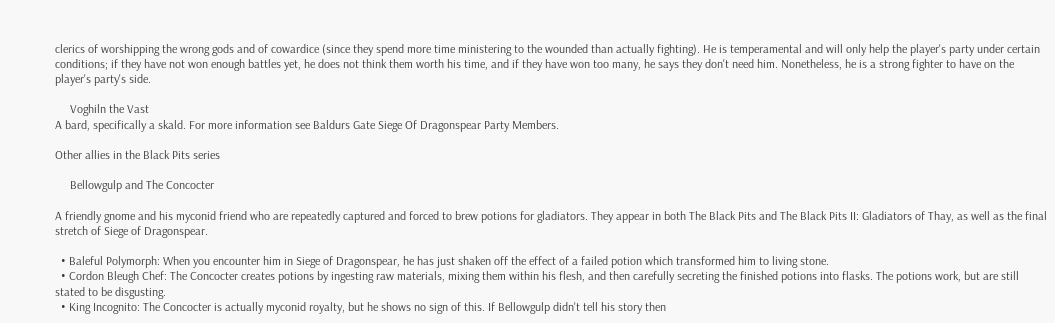clerics of worshipping the wrong gods and of cowardice (since they spend more time ministering to the wounded than actually fighting). He is temperamental and will only help the player's party under certain conditions; if they have not won enough battles yet, he does not think them worth his time, and if they have won too many, he says they don't need him. Nonetheless, he is a strong fighter to have on the player's party's side.

     Voghiln the Vast
A bard, specifically a skald. For more information see Baldurs Gate Siege Of Dragonspear Party Members.

Other allies in the Black Pits series

     Bellowgulp and The Concocter

A friendly gnome and his myconid friend who are repeatedly captured and forced to brew potions for gladiators. They appear in both The Black Pits and The Black Pits II: Gladiators of Thay, as well as the final stretch of Siege of Dragonspear.

  • Baleful Polymorph: When you encounter him in Siege of Dragonspear, he has just shaken off the effect of a failed potion which transformed him to living stone.
  • Cordon Bleugh Chef: The Concocter creates potions by ingesting raw materials, mixing them within his flesh, and then carefully secreting the finished potions into flasks. The potions work, but are still stated to be disgusting.
  • King Incognito: The Concocter is actually myconid royalty, but he shows no sign of this. If Bellowgulp didn't tell his story then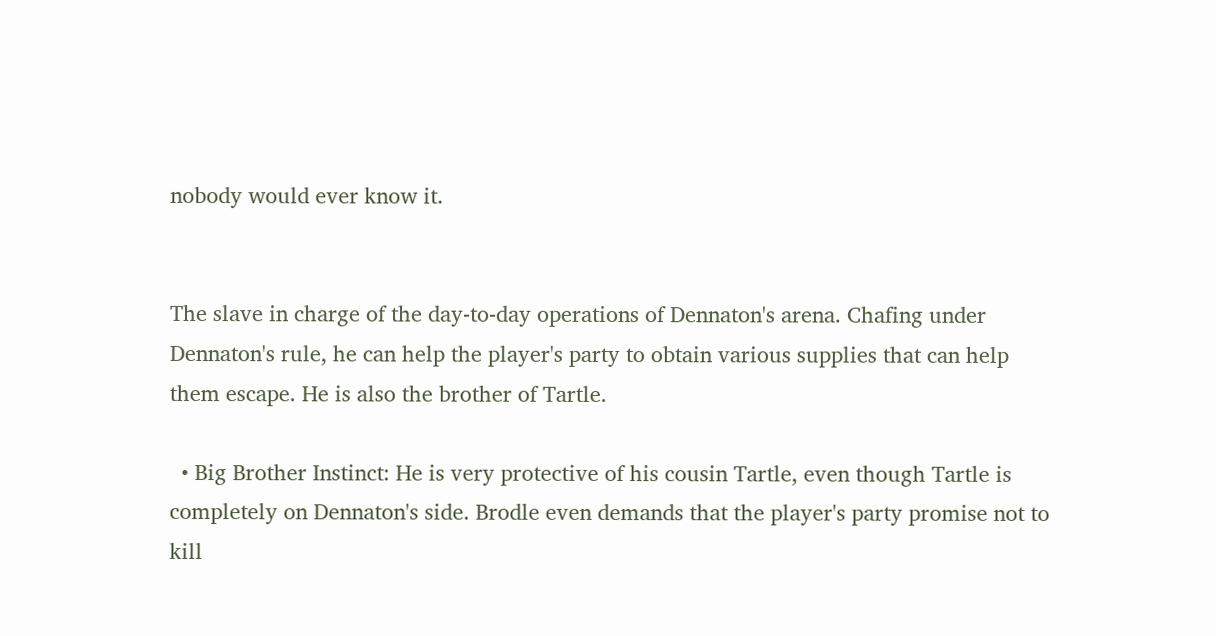nobody would ever know it.


The slave in charge of the day-to-day operations of Dennaton's arena. Chafing under Dennaton's rule, he can help the player's party to obtain various supplies that can help them escape. He is also the brother of Tartle.

  • Big Brother Instinct: He is very protective of his cousin Tartle, even though Tartle is completely on Dennaton's side. Brodle even demands that the player's party promise not to kill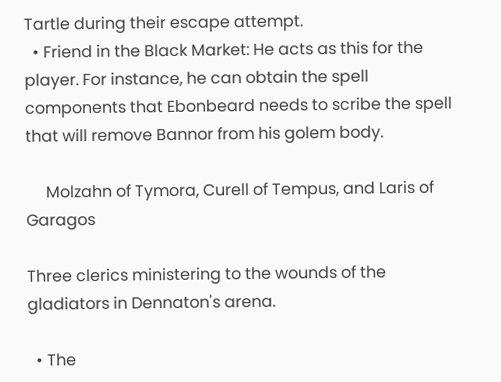Tartle during their escape attempt.
  • Friend in the Black Market: He acts as this for the player. For instance, he can obtain the spell components that Ebonbeard needs to scribe the spell that will remove Bannor from his golem body.

     Molzahn of Tymora, Curell of Tempus, and Laris of Garagos

Three clerics ministering to the wounds of the gladiators in Dennaton's arena.

  • The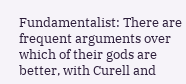Fundamentalist: There are frequent arguments over which of their gods are better, with Curell and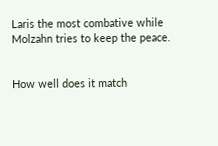Laris the most combative while Molzahn tries to keep the peace.


How well does it match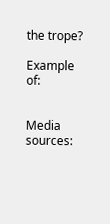the trope?

Example of:


Media sources: